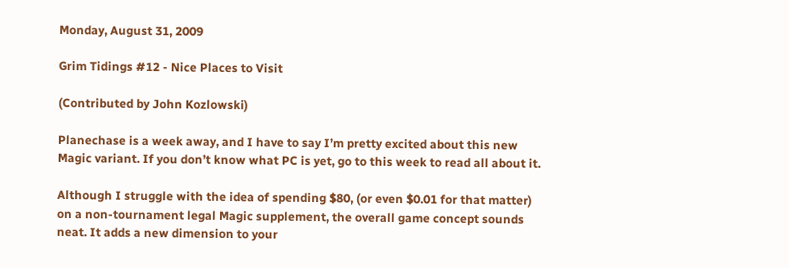Monday, August 31, 2009

Grim Tidings #12 - Nice Places to Visit

(Contributed by John Kozlowski)

Planechase is a week away, and I have to say I’m pretty excited about this new Magic variant. If you don’t know what PC is yet, go to this week to read all about it.

Although I struggle with the idea of spending $80, (or even $0.01 for that matter) on a non-tournament legal Magic supplement, the overall game concept sounds neat. It adds a new dimension to your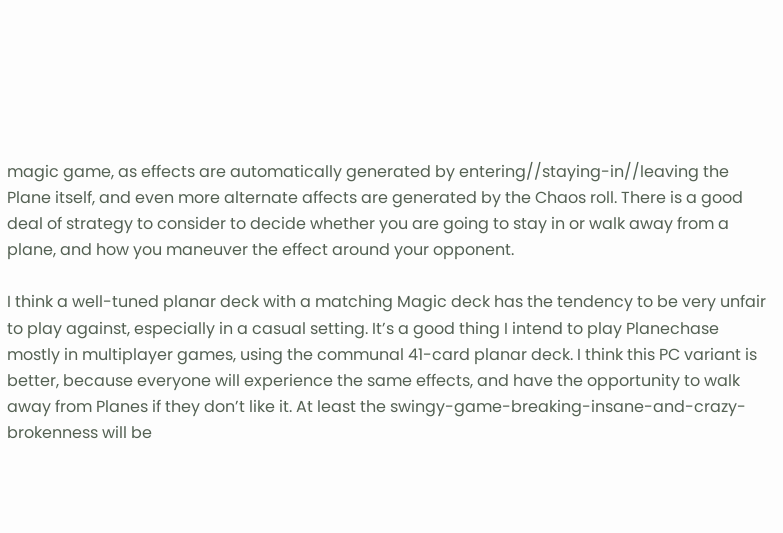magic game, as effects are automatically generated by entering//staying-in//leaving the Plane itself, and even more alternate affects are generated by the Chaos roll. There is a good deal of strategy to consider to decide whether you are going to stay in or walk away from a plane, and how you maneuver the effect around your opponent.

I think a well-tuned planar deck with a matching Magic deck has the tendency to be very unfair to play against, especially in a casual setting. It’s a good thing I intend to play Planechase mostly in multiplayer games, using the communal 41-card planar deck. I think this PC variant is better, because everyone will experience the same effects, and have the opportunity to walk away from Planes if they don’t like it. At least the swingy-game-breaking-insane-and-crazy-brokenness will be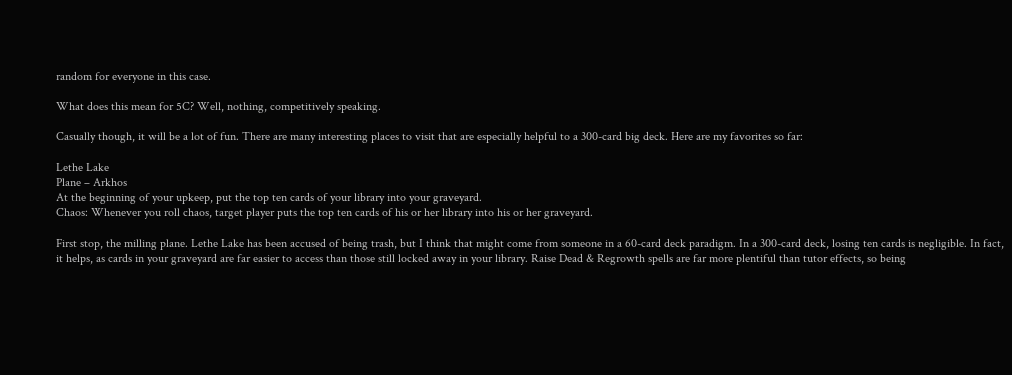random for everyone in this case.

What does this mean for 5C? Well, nothing, competitively speaking.

Casually though, it will be a lot of fun. There are many interesting places to visit that are especially helpful to a 300-card big deck. Here are my favorites so far:

Lethe Lake
Plane – Arkhos
At the beginning of your upkeep, put the top ten cards of your library into your graveyard.
Chaos: Whenever you roll chaos, target player puts the top ten cards of his or her library into his or her graveyard.

First stop, the milling plane. Lethe Lake has been accused of being trash, but I think that might come from someone in a 60-card deck paradigm. In a 300-card deck, losing ten cards is negligible. In fact, it helps, as cards in your graveyard are far easier to access than those still locked away in your library. Raise Dead & Regrowth spells are far more plentiful than tutor effects, so being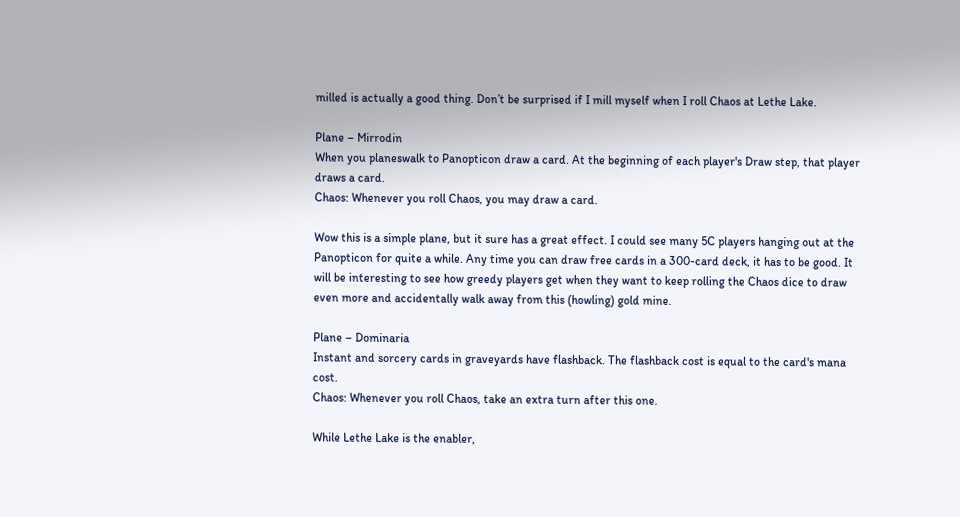milled is actually a good thing. Don’t be surprised if I mill myself when I roll Chaos at Lethe Lake.

Plane – Mirrodin
When you planeswalk to Panopticon draw a card. At the beginning of each player's Draw step, that player draws a card.
Chaos: Whenever you roll Chaos, you may draw a card.

Wow this is a simple plane, but it sure has a great effect. I could see many 5C players hanging out at the Panopticon for quite a while. Any time you can draw free cards in a 300-card deck, it has to be good. It will be interesting to see how greedy players get when they want to keep rolling the Chaos dice to draw even more and accidentally walk away from this (howling) gold mine.

Plane – Dominaria
Instant and sorcery cards in graveyards have flashback. The flashback cost is equal to the card's mana cost.
Chaos: Whenever you roll Chaos, take an extra turn after this one.

While Lethe Lake is the enabler,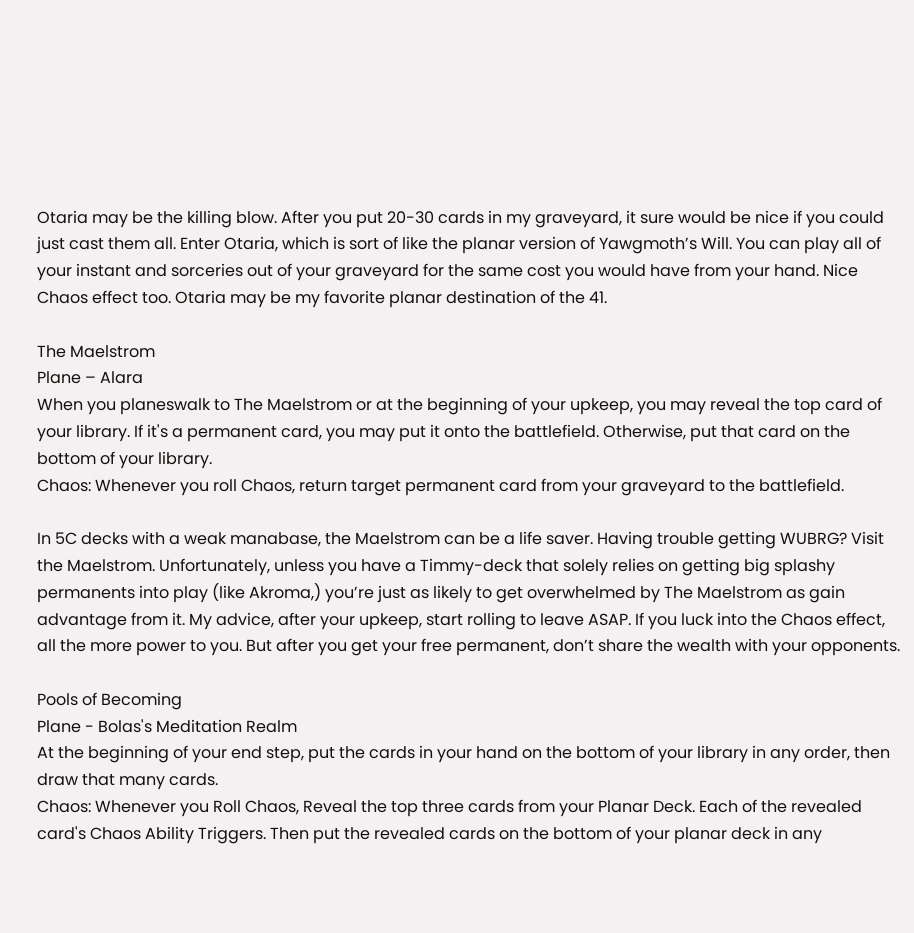Otaria may be the killing blow. After you put 20-30 cards in my graveyard, it sure would be nice if you could just cast them all. Enter Otaria, which is sort of like the planar version of Yawgmoth’s Will. You can play all of your instant and sorceries out of your graveyard for the same cost you would have from your hand. Nice Chaos effect too. Otaria may be my favorite planar destination of the 41.

The Maelstrom
Plane – Alara
When you planeswalk to The Maelstrom or at the beginning of your upkeep, you may reveal the top card of your library. If it's a permanent card, you may put it onto the battlefield. Otherwise, put that card on the bottom of your library.
Chaos: Whenever you roll Chaos, return target permanent card from your graveyard to the battlefield.

In 5C decks with a weak manabase, the Maelstrom can be a life saver. Having trouble getting WUBRG? Visit the Maelstrom. Unfortunately, unless you have a Timmy-deck that solely relies on getting big splashy permanents into play (like Akroma,) you’re just as likely to get overwhelmed by The Maelstrom as gain advantage from it. My advice, after your upkeep, start rolling to leave ASAP. If you luck into the Chaos effect, all the more power to you. But after you get your free permanent, don’t share the wealth with your opponents.

Pools of Becoming
Plane - Bolas's Meditation Realm
At the beginning of your end step, put the cards in your hand on the bottom of your library in any order, then draw that many cards.
Chaos: Whenever you Roll Chaos, Reveal the top three cards from your Planar Deck. Each of the revealed card's Chaos Ability Triggers. Then put the revealed cards on the bottom of your planar deck in any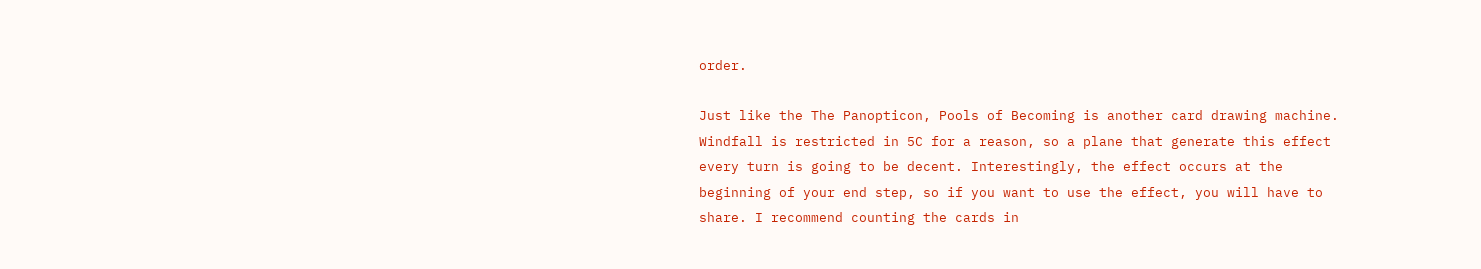order.

Just like the The Panopticon, Pools of Becoming is another card drawing machine. Windfall is restricted in 5C for a reason, so a plane that generate this effect every turn is going to be decent. Interestingly, the effect occurs at the beginning of your end step, so if you want to use the effect, you will have to share. I recommend counting the cards in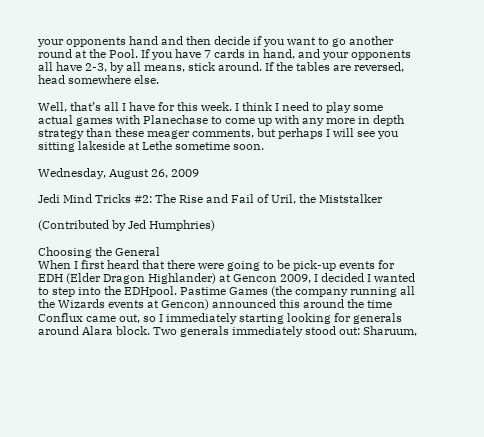your opponents hand and then decide if you want to go another round at the Pool. If you have 7 cards in hand, and your opponents all have 2-3, by all means, stick around. If the tables are reversed, head somewhere else.

Well, that’s all I have for this week. I think I need to play some actual games with Planechase to come up with any more in depth strategy than these meager comments, but perhaps I will see you sitting lakeside at Lethe sometime soon.

Wednesday, August 26, 2009

Jedi Mind Tricks #2: The Rise and Fail of Uril, the Miststalker

(Contributed by Jed Humphries)

Choosing the General
When I first heard that there were going to be pick-up events for EDH (Elder Dragon Highlander) at Gencon 2009, I decided I wanted to step into the EDHpool. Pastime Games (the company running all the Wizards events at Gencon) announced this around the time Conflux came out, so I immediately starting looking for generals around Alara block. Two generals immediately stood out: Sharuum,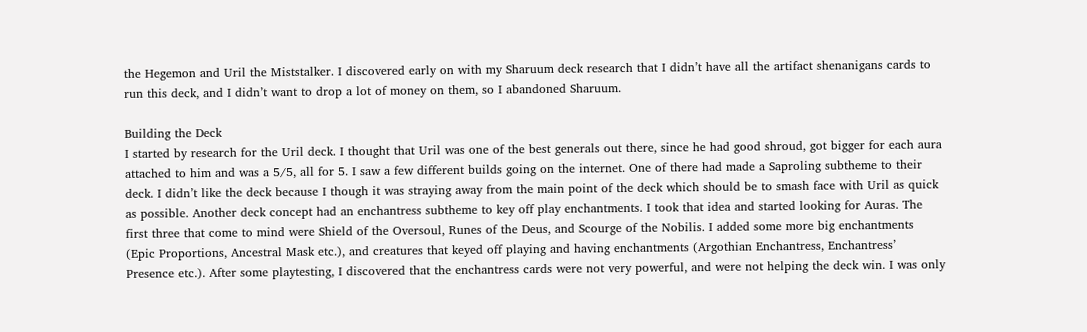the Hegemon and Uril the Miststalker. I discovered early on with my Sharuum deck research that I didn’t have all the artifact shenanigans cards to run this deck, and I didn’t want to drop a lot of money on them, so I abandoned Sharuum.

Building the Deck
I started by research for the Uril deck. I thought that Uril was one of the best generals out there, since he had good shroud, got bigger for each aura attached to him and was a 5/5, all for 5. I saw a few different builds going on the internet. One of there had made a Saproling subtheme to their deck. I didn’t like the deck because I though it was straying away from the main point of the deck which should be to smash face with Uril as quick as possible. Another deck concept had an enchantress subtheme to key off play enchantments. I took that idea and started looking for Auras. The first three that come to mind were Shield of the Oversoul, Runes of the Deus, and Scourge of the Nobilis. I added some more big enchantments (Epic Proportions, Ancestral Mask etc.), and creatures that keyed off playing and having enchantments (Argothian Enchantress, Enchantress’ Presence etc.). After some playtesting, I discovered that the enchantress cards were not very powerful, and were not helping the deck win. I was only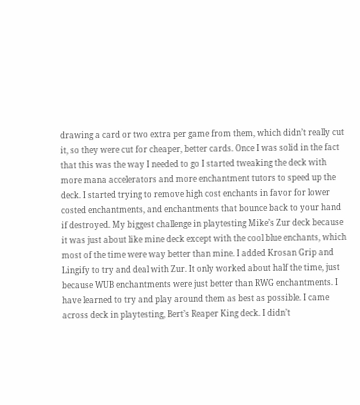drawing a card or two extra per game from them, which didn’t really cut it, so they were cut for cheaper, better cards. Once I was solid in the fact that this was the way I needed to go I started tweaking the deck with more mana accelerators and more enchantment tutors to speed up the deck. I started trying to remove high cost enchants in favor for lower costed enchantments, and enchantments that bounce back to your hand if destroyed. My biggest challenge in playtesting Mike’s Zur deck because it was just about like mine deck except with the cool blue enchants, which most of the time were way better than mine. I added Krosan Grip and Lingify to try and deal with Zur. It only worked about half the time, just because WUB enchantments were just better than RWG enchantments. I have learned to try and play around them as best as possible. I came across deck in playtesting, Bert’s Reaper King deck. I didn’t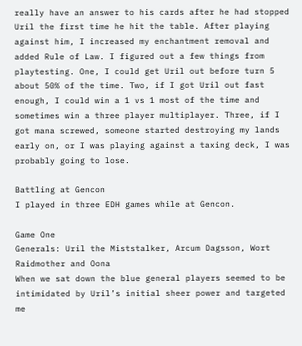really have an answer to his cards after he had stopped Uril the first time he hit the table. After playing against him, I increased my enchantment removal and added Rule of Law. I figured out a few things from playtesting. One, I could get Uril out before turn 5 about 50% of the time. Two, if I got Uril out fast enough, I could win a 1 vs 1 most of the time and sometimes win a three player multiplayer. Three, if I got mana screwed, someone started destroying my lands early on, or I was playing against a taxing deck, I was probably going to lose.

Battling at Gencon
I played in three EDH games while at Gencon.

Game One
Generals: Uril the Miststalker, Arcum Dagsson, Wort Raidmother and Oona
When we sat down the blue general players seemed to be intimidated by Uril’s initial sheer power and targeted me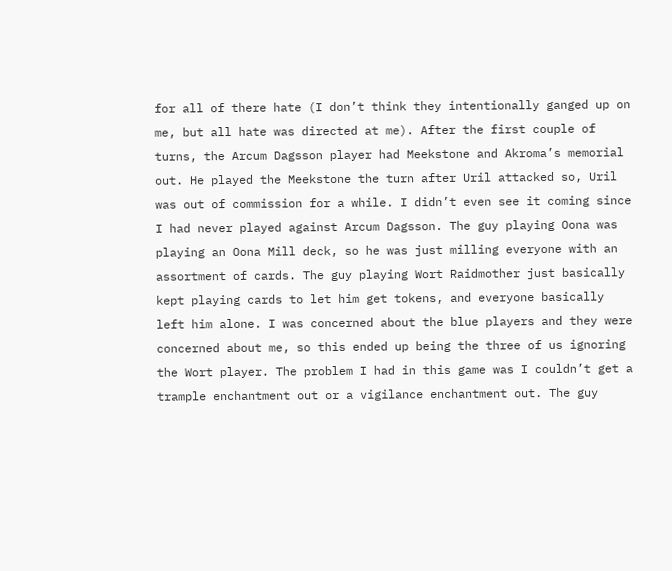for all of there hate (I don’t think they intentionally ganged up on me, but all hate was directed at me). After the first couple of turns, the Arcum Dagsson player had Meekstone and Akroma’s memorial out. He played the Meekstone the turn after Uril attacked so, Uril was out of commission for a while. I didn’t even see it coming since I had never played against Arcum Dagsson. The guy playing Oona was playing an Oona Mill deck, so he was just milling everyone with an assortment of cards. The guy playing Wort Raidmother just basically kept playing cards to let him get tokens, and everyone basically left him alone. I was concerned about the blue players and they were concerned about me, so this ended up being the three of us ignoring the Wort player. The problem I had in this game was I couldn’t get a trample enchantment out or a vigilance enchantment out. The guy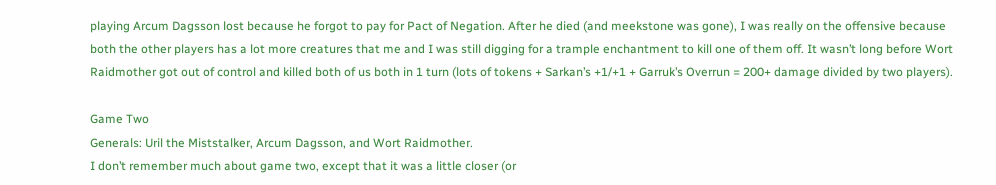playing Arcum Dagsson lost because he forgot to pay for Pact of Negation. After he died (and meekstone was gone), I was really on the offensive because both the other players has a lot more creatures that me and I was still digging for a trample enchantment to kill one of them off. It wasn’t long before Wort Raidmother got out of control and killed both of us both in 1 turn (lots of tokens + Sarkan’s +1/+1 + Garruk’s Overrun = 200+ damage divided by two players).

Game Two
Generals: Uril the Miststalker, Arcum Dagsson, and Wort Raidmother.
I don’t remember much about game two, except that it was a little closer (or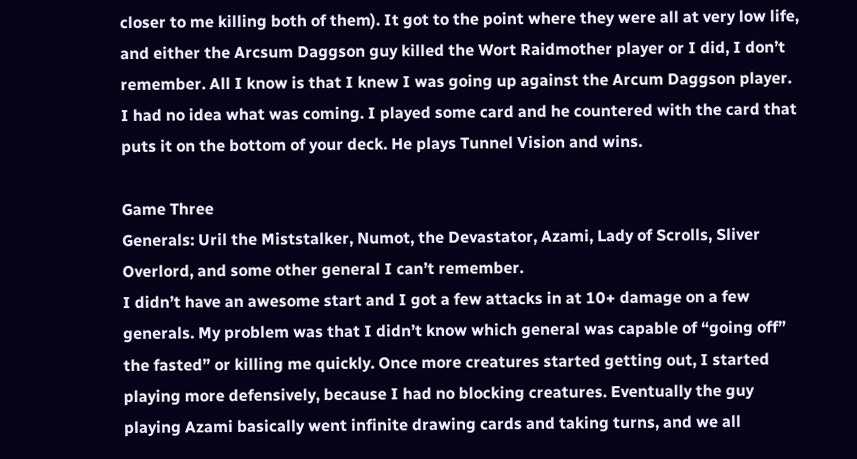closer to me killing both of them). It got to the point where they were all at very low life, and either the Arcsum Daggson guy killed the Wort Raidmother player or I did, I don’t remember. All I know is that I knew I was going up against the Arcum Daggson player. I had no idea what was coming. I played some card and he countered with the card that puts it on the bottom of your deck. He plays Tunnel Vision and wins.

Game Three
Generals: Uril the Miststalker, Numot, the Devastator, Azami, Lady of Scrolls, Sliver Overlord, and some other general I can’t remember.
I didn’t have an awesome start and I got a few attacks in at 10+ damage on a few generals. My problem was that I didn’t know which general was capable of “going off” the fasted” or killing me quickly. Once more creatures started getting out, I started playing more defensively, because I had no blocking creatures. Eventually the guy playing Azami basically went infinite drawing cards and taking turns, and we all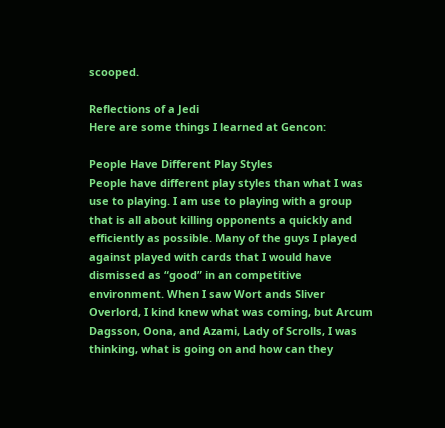scooped.

Reflections of a Jedi
Here are some things I learned at Gencon:

People Have Different Play Styles
People have different play styles than what I was use to playing. I am use to playing with a group that is all about killing opponents a quickly and efficiently as possible. Many of the guys I played against played with cards that I would have dismissed as “good” in an competitive environment. When I saw Wort ands Sliver Overlord, I kind knew what was coming, but Arcum Dagsson, Oona, and Azami, Lady of Scrolls, I was thinking, what is going on and how can they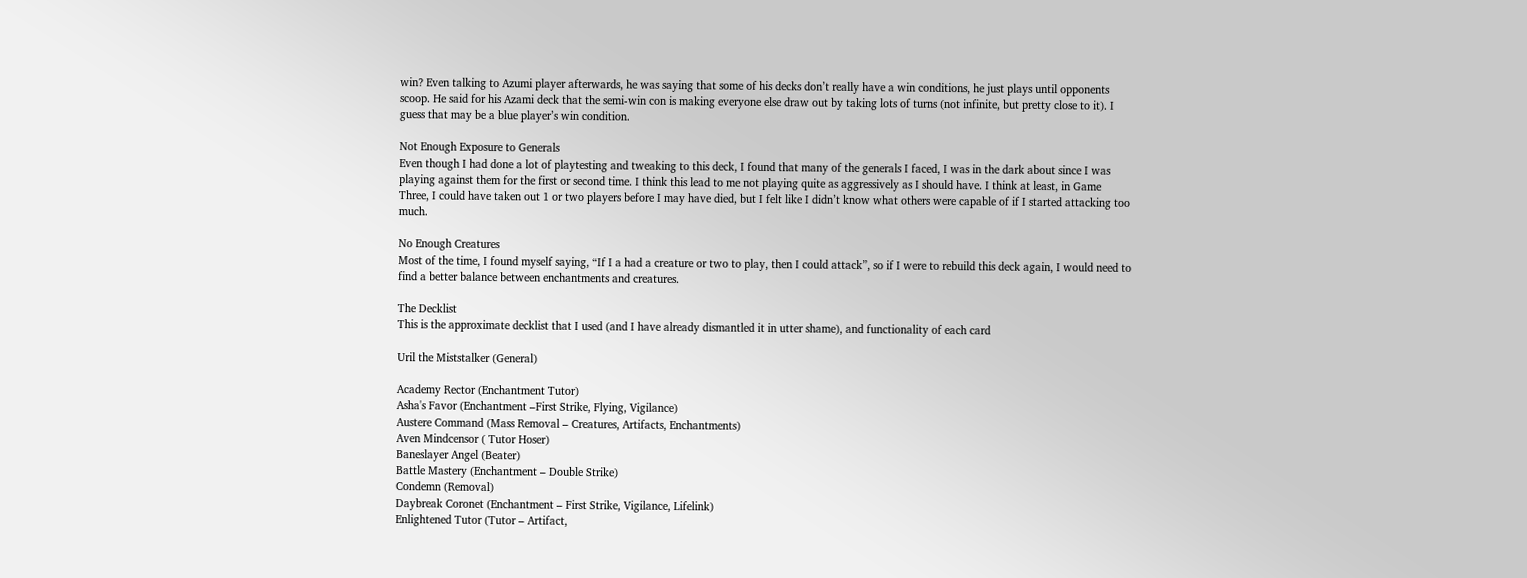win? Even talking to Azumi player afterwards, he was saying that some of his decks don’t really have a win conditions, he just plays until opponents scoop. He said for his Azami deck that the semi-win con is making everyone else draw out by taking lots of turns (not infinite, but pretty close to it). I guess that may be a blue player’s win condition.

Not Enough Exposure to Generals
Even though I had done a lot of playtesting and tweaking to this deck, I found that many of the generals I faced, I was in the dark about since I was playing against them for the first or second time. I think this lead to me not playing quite as aggressively as I should have. I think at least, in Game Three, I could have taken out 1 or two players before I may have died, but I felt like I didn’t know what others were capable of if I started attacking too much.

No Enough Creatures
Most of the time, I found myself saying, “If I a had a creature or two to play, then I could attack”, so if I were to rebuild this deck again, I would need to find a better balance between enchantments and creatures.

The Decklist
This is the approximate decklist that I used (and I have already dismantled it in utter shame), and functionality of each card

Uril the Miststalker (General)

Academy Rector (Enchantment Tutor)
Asha's Favor (Enchantment –First Strike, Flying, Vigilance)
Austere Command (Mass Removal – Creatures, Artifacts, Enchantments)
Aven Mindcensor ( Tutor Hoser)
Baneslayer Angel (Beater)
Battle Mastery (Enchantment – Double Strike)
Condemn (Removal)
Daybreak Coronet (Enchantment – First Strike, Vigilance, Lifelink)
Enlightened Tutor (Tutor – Artifact,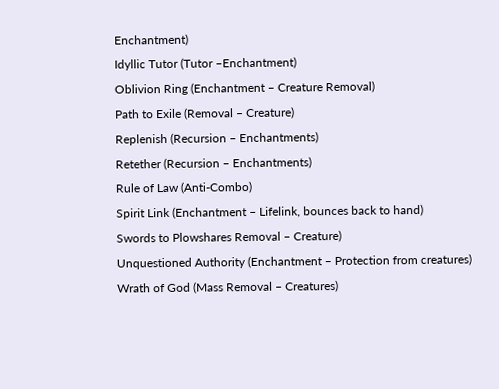Enchantment)
Idyllic Tutor (Tutor –Enchantment)
Oblivion Ring (Enchantment – Creature Removal)
Path to Exile (Removal – Creature)
Replenish (Recursion – Enchantments)
Retether (Recursion – Enchantments)
Rule of Law (Anti-Combo)
Spirit Link (Enchantment – Lifelink, bounces back to hand)
Swords to Plowshares Removal – Creature)
Unquestioned Authority (Enchantment – Protection from creatures)
Wrath of God (Mass Removal – Creatures)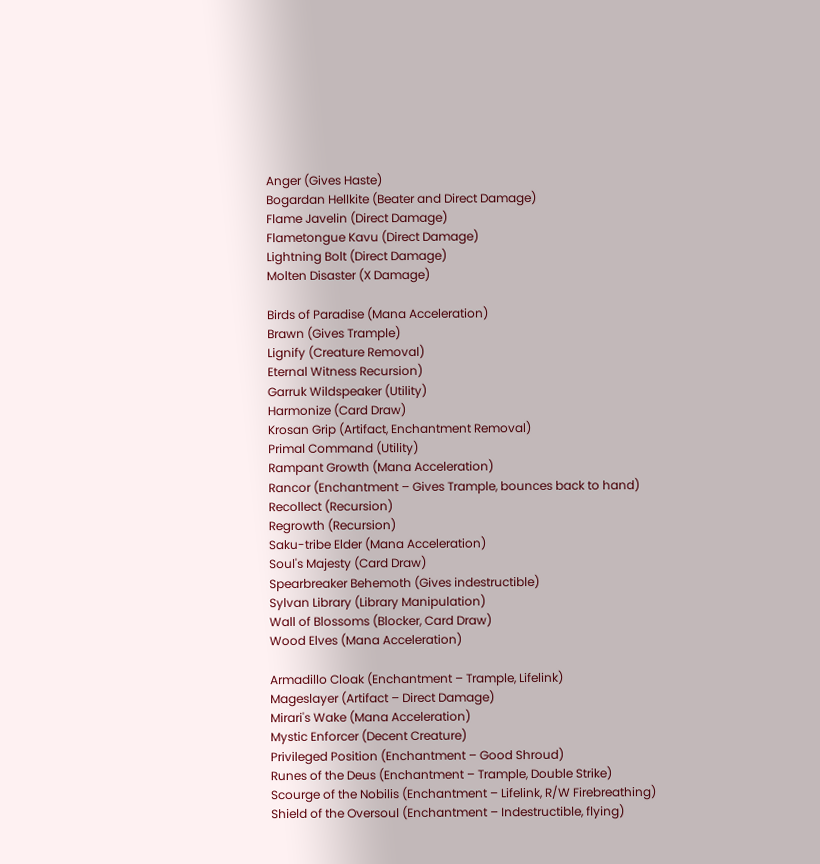Anger (Gives Haste)
Bogardan Hellkite (Beater and Direct Damage)
Flame Javelin (Direct Damage)
Flametongue Kavu (Direct Damage)
Lightning Bolt (Direct Damage)
Molten Disaster (X Damage)

Birds of Paradise (Mana Acceleration)
Brawn (Gives Trample)
Lignify (Creature Removal)
Eternal Witness Recursion)
Garruk Wildspeaker (Utility)
Harmonize (Card Draw)
Krosan Grip (Artifact, Enchantment Removal)
Primal Command (Utility)
Rampant Growth (Mana Acceleration)
Rancor (Enchantment – Gives Trample, bounces back to hand)
Recollect (Recursion)
Regrowth (Recursion)
Saku-tribe Elder (Mana Acceleration)
Soul's Majesty (Card Draw)
Spearbreaker Behemoth (Gives indestructible)
Sylvan Library (Library Manipulation)
Wall of Blossoms (Blocker, Card Draw)
Wood Elves (Mana Acceleration)

Armadillo Cloak (Enchantment – Trample, Lifelink)
Mageslayer (Artifact – Direct Damage)
Mirari's Wake (Mana Acceleration)
Mystic Enforcer (Decent Creature)
Privileged Position (Enchantment – Good Shroud)
Runes of the Deus (Enchantment – Trample, Double Strike)
Scourge of the Nobilis (Enchantment – Lifelink, R/W Firebreathing)
Shield of the Oversoul (Enchantment – Indestructible, flying)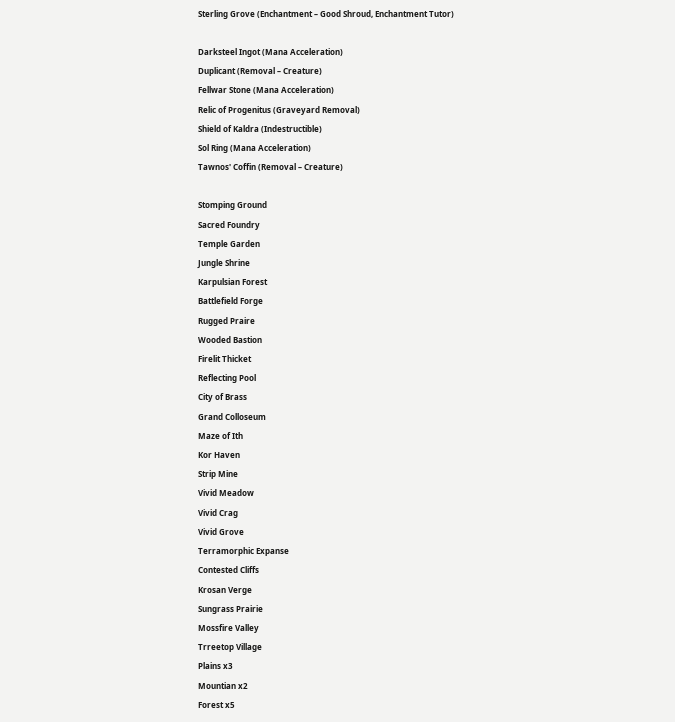Sterling Grove (Enchantment – Good Shroud, Enchantment Tutor)

Darksteel Ingot (Mana Acceleration)
Duplicant (Removal – Creature)
Fellwar Stone (Mana Acceleration)
Relic of Progenitus (Graveyard Removal)
Shield of Kaldra (Indestructible)
Sol Ring (Mana Acceleration)
Tawnos' Coffin (Removal – Creature)

Stomping Ground
Sacred Foundry
Temple Garden
Jungle Shrine
Karpulsian Forest
Battlefield Forge
Rugged Praire
Wooded Bastion
Firelit Thicket
Reflecting Pool
City of Brass
Grand Colloseum
Maze of Ith
Kor Haven
Strip Mine
Vivid Meadow
Vivid Crag
Vivid Grove
Terramorphic Expanse
Contested Cliffs
Krosan Verge
Sungrass Prairie
Mossfire Valley
Trreetop Village
Plains x3
Mountian x2
Forest x5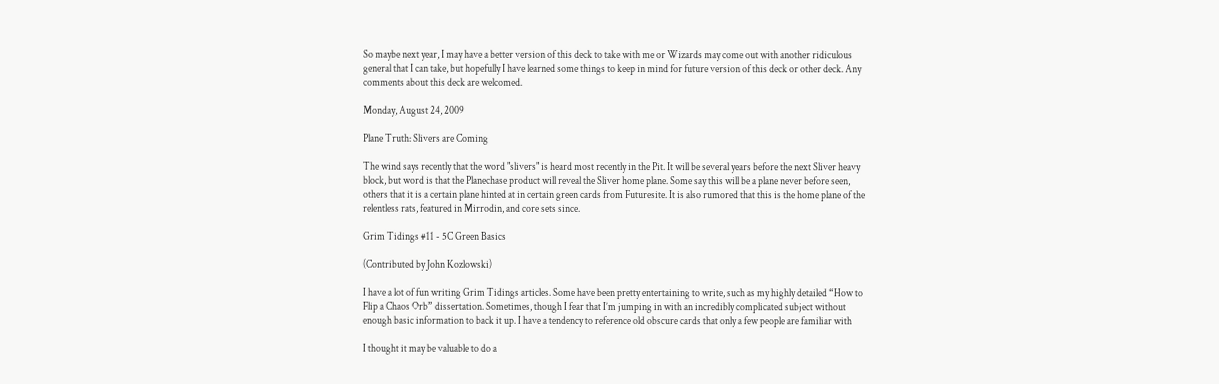So maybe next year, I may have a better version of this deck to take with me or Wizards may come out with another ridiculous general that I can take, but hopefully I have learned some things to keep in mind for future version of this deck or other deck. Any comments about this deck are welcomed.

Monday, August 24, 2009

Plane Truth: Slivers are Coming

The wind says recently that the word "slivers" is heard most recently in the Pit. It will be several years before the next Sliver heavy block, but word is that the Planechase product will reveal the Sliver home plane. Some say this will be a plane never before seen, others that it is a certain plane hinted at in certain green cards from Futuresite. It is also rumored that this is the home plane of the relentless rats, featured in Mirrodin, and core sets since.

Grim Tidings #11 - 5C Green Basics

(Contributed by John Kozlowski)

I have a lot of fun writing Grim Tidings articles. Some have been pretty entertaining to write, such as my highly detailed “How to Flip a Chaos Orb” dissertation. Sometimes, though I fear that I’m jumping in with an incredibly complicated subject without enough basic information to back it up. I have a tendency to reference old obscure cards that only a few people are familiar with

I thought it may be valuable to do a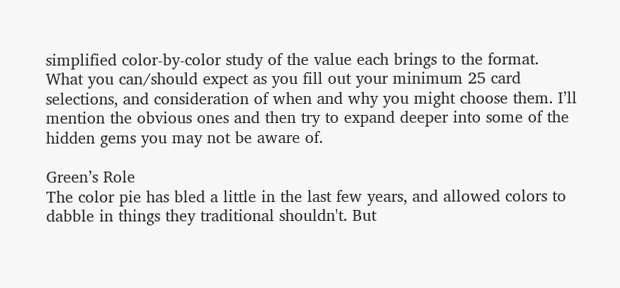simplified color-by-color study of the value each brings to the format. What you can/should expect as you fill out your minimum 25 card selections, and consideration of when and why you might choose them. I’ll mention the obvious ones and then try to expand deeper into some of the hidden gems you may not be aware of.

Green’s Role
The color pie has bled a little in the last few years, and allowed colors to dabble in things they traditional shouldn't. But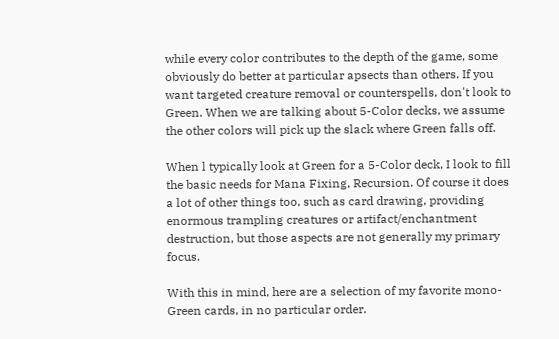while every color contributes to the depth of the game, some obviously do better at particular apsects than others. If you want targeted creature removal or counterspells, don't look to Green. When we are talking about 5-Color decks, we assume the other colors will pick up the slack where Green falls off.

When l typically look at Green for a 5-Color deck, I look to fill the basic needs for Mana Fixing, Recursion. Of course it does a lot of other things too, such as card drawing, providing enormous trampling creatures or artifact/enchantment destruction, but those aspects are not generally my primary focus.

With this in mind, here are a selection of my favorite mono-Green cards, in no particular order.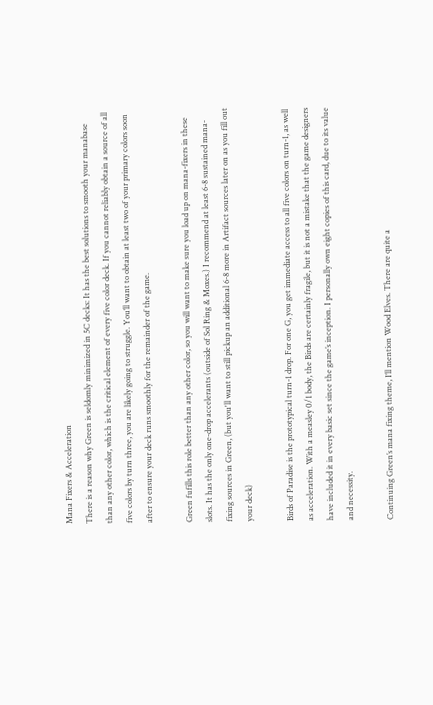Mana Fixers & Acceleration
There is a reason why Green is seldomly minimized in 5C decks: It has the best solutions to smooth your manabase than any other color, which is the critical element of every five color deck. If you cannot reliably obtain a source of all five colors by turn three, you are likely going to struggle. You’ll want to obtain at least two of your primary colors soon after to ensure your deck runs smoothly for the remainder of the game.

Green fufills this role better than any other color, so you will want to make sure you load up on mana-fixers in these slots. It has the only one-drop accelerants (outside of Sol Ring & Moxes.) I recommend at least 6-8 sustained mana-fixing sources in Green, (but you'll want to still pickup an additional 6-8 more in Artifact sources later on as you fill out your deck)

Birds of Paradise is the prototypical turn-1 drop. For one G, you get immediate access to all five colors on turn-1, as well as acceleration. With a measley 0/1 body, the Birds are certainly fragile, but it is not a mistake that the game designers have included it in every basic set since the game’s inception. I personally own eight copies of this card, due to its value and necessity.

Continuing Green’s mana fixing theme, I’ll mention Wood Elves. There are quite a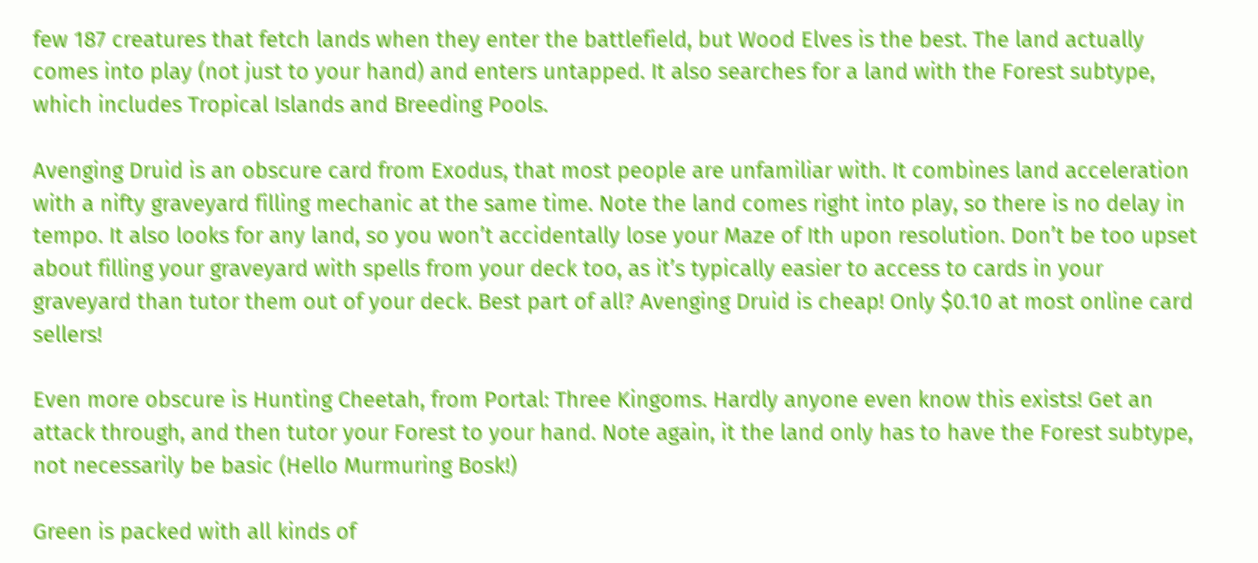few 187 creatures that fetch lands when they enter the battlefield, but Wood Elves is the best. The land actually comes into play (not just to your hand) and enters untapped. It also searches for a land with the Forest subtype, which includes Tropical Islands and Breeding Pools.

Avenging Druid is an obscure card from Exodus, that most people are unfamiliar with. It combines land acceleration with a nifty graveyard filling mechanic at the same time. Note the land comes right into play, so there is no delay in tempo. It also looks for any land, so you won’t accidentally lose your Maze of Ith upon resolution. Don’t be too upset about filling your graveyard with spells from your deck too, as it’s typically easier to access to cards in your graveyard than tutor them out of your deck. Best part of all? Avenging Druid is cheap! Only $0.10 at most online card sellers!

Even more obscure is Hunting Cheetah, from Portal: Three Kingoms. Hardly anyone even know this exists! Get an attack through, and then tutor your Forest to your hand. Note again, it the land only has to have the Forest subtype, not necessarily be basic (Hello Murmuring Bosk!)

Green is packed with all kinds of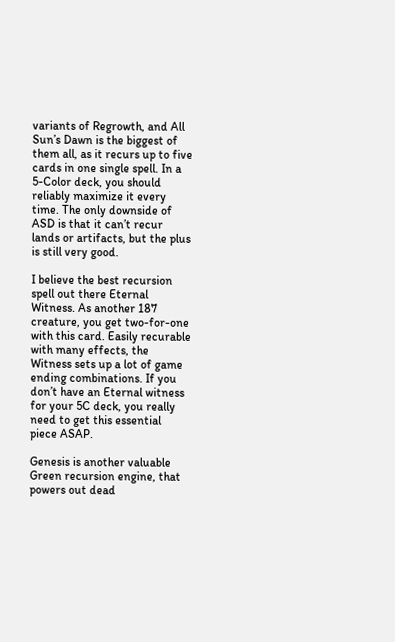variants of Regrowth, and All Sun’s Dawn is the biggest of them all, as it recurs up to five cards in one single spell. In a 5-Color deck, you should reliably maximize it every time. The only downside of ASD is that it can’t recur lands or artifacts, but the plus is still very good.

I believe the best recursion spell out there Eternal Witness. As another 187 creature, you get two-for-one with this card. Easily recurable with many effects, the Witness sets up a lot of game ending combinations. If you don’t have an Eternal witness for your 5C deck, you really need to get this essential piece ASAP.

Genesis is another valuable Green recursion engine, that powers out dead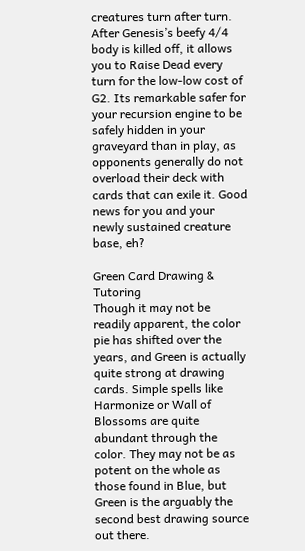creatures turn after turn. After Genesis’s beefy 4/4 body is killed off, it allows you to Raise Dead every turn for the low-low cost of G2. Its remarkable safer for your recursion engine to be safely hidden in your graveyard than in play, as opponents generally do not overload their deck with cards that can exile it. Good news for you and your newly sustained creature base, eh?

Green Card Drawing & Tutoring
Though it may not be readily apparent, the color pie has shifted over the years, and Green is actually quite strong at drawing cards. Simple spells like Harmonize or Wall of Blossoms are quite abundant through the color. They may not be as potent on the whole as those found in Blue, but Green is the arguably the second best drawing source out there.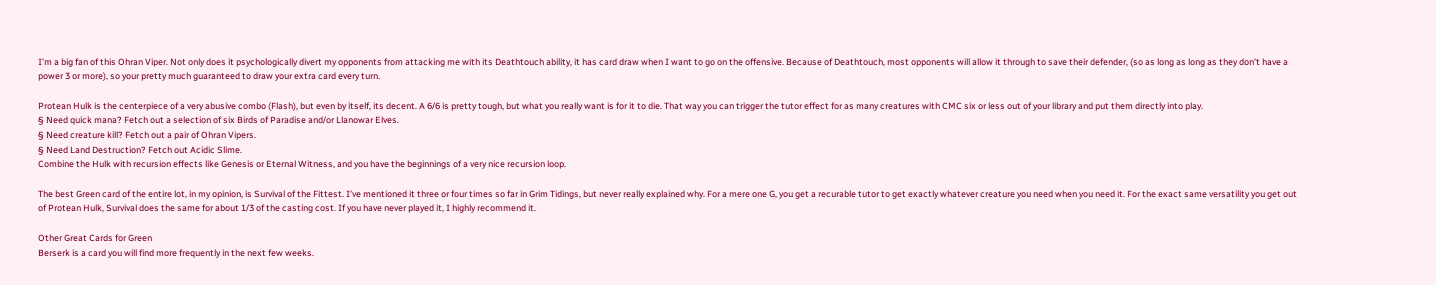I’m a big fan of this Ohran Viper. Not only does it psychologically divert my opponents from attacking me with its Deathtouch ability, it has card draw when I want to go on the offensive. Because of Deathtouch, most opponents will allow it through to save their defender, (so as long as long as they don’t have a power 3 or more), so your pretty much guaranteed to draw your extra card every turn.

Protean Hulk is the centerpiece of a very abusive combo (Flash), but even by itself, its decent. A 6/6 is pretty tough, but what you really want is for it to die. That way you can trigger the tutor effect for as many creatures with CMC six or less out of your library and put them directly into play.
§ Need quick mana? Fetch out a selection of six Birds of Paradise and/or Llanowar Elves.
§ Need creature kill? Fetch out a pair of Ohran Vipers.
§ Need Land Destruction? Fetch out Acidic Slime.
Combine the Hulk with recursion effects like Genesis or Eternal Witness, and you have the beginnings of a very nice recursion loop.

The best Green card of the entire lot, in my opinion, is Survival of the Fittest. I’ve mentioned it three or four times so far in Grim Tidings, but never really explained why. For a mere one G, you get a recurable tutor to get exactly whatever creature you need when you need it. For the exact same versatility you get out of Protean Hulk, Survival does the same for about 1/3 of the casting cost. If you have never played it, I highly recommend it.

Other Great Cards for Green
Berserk is a card you will find more frequently in the next few weeks.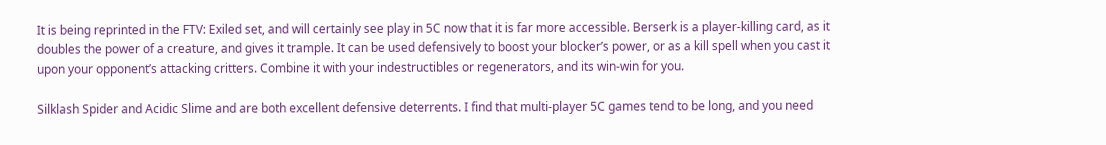It is being reprinted in the FTV: Exiled set, and will certainly see play in 5C now that it is far more accessible. Berserk is a player-killing card, as it doubles the power of a creature, and gives it trample. It can be used defensively to boost your blocker’s power, or as a kill spell when you cast it upon your opponent’s attacking critters. Combine it with your indestructibles or regenerators, and its win-win for you.

Silklash Spider and Acidic Slime and are both excellent defensive deterrents. I find that multi-player 5C games tend to be long, and you need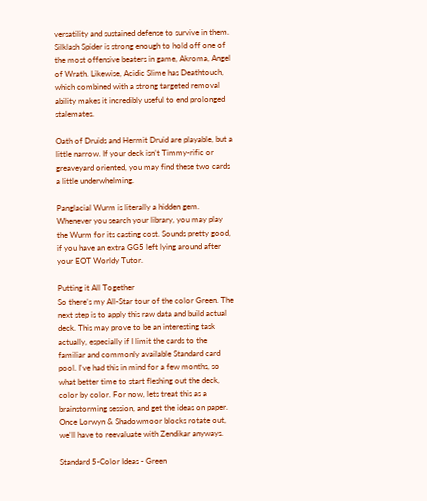versatility and sustained defense to survive in them. Silklash Spider is strong enough to hold off one of the most offensive beaters in game, Akroma, Angel of Wrath. Likewise, Acidic Slime has Deathtouch, which combined with a strong targeted removal ability makes it incredibly useful to end prolonged stalemates.

Oath of Druids and Hermit Druid are playable, but a little narrow. If your deck isn’t Timmy-rific or greaveyard oriented, you may find these two cards a little underwhelming.

Panglacial Wurm is literally a hidden gem. Whenever you search your library, you may play the Wurm for its casting cost. Sounds pretty good, if you have an extra GG5 left lying around after your EOT Worldy Tutor.

Putting it All Together
So there’s my All-Star tour of the color Green. The next step is to apply this raw data and build actual deck. This may prove to be an interesting task actually, especially if I limit the cards to the familiar and commonly available Standard card pool. I've had this in mind for a few months, so what better time to start fleshing out the deck, color by color. For now, lets treat this as a brainstorming session, and get the ideas on paper. Once Lorwyn & Shadowmoor blocks rotate out, we'll have to reevaluate with Zendikar anyways.

Standard 5-Color Ideas - Green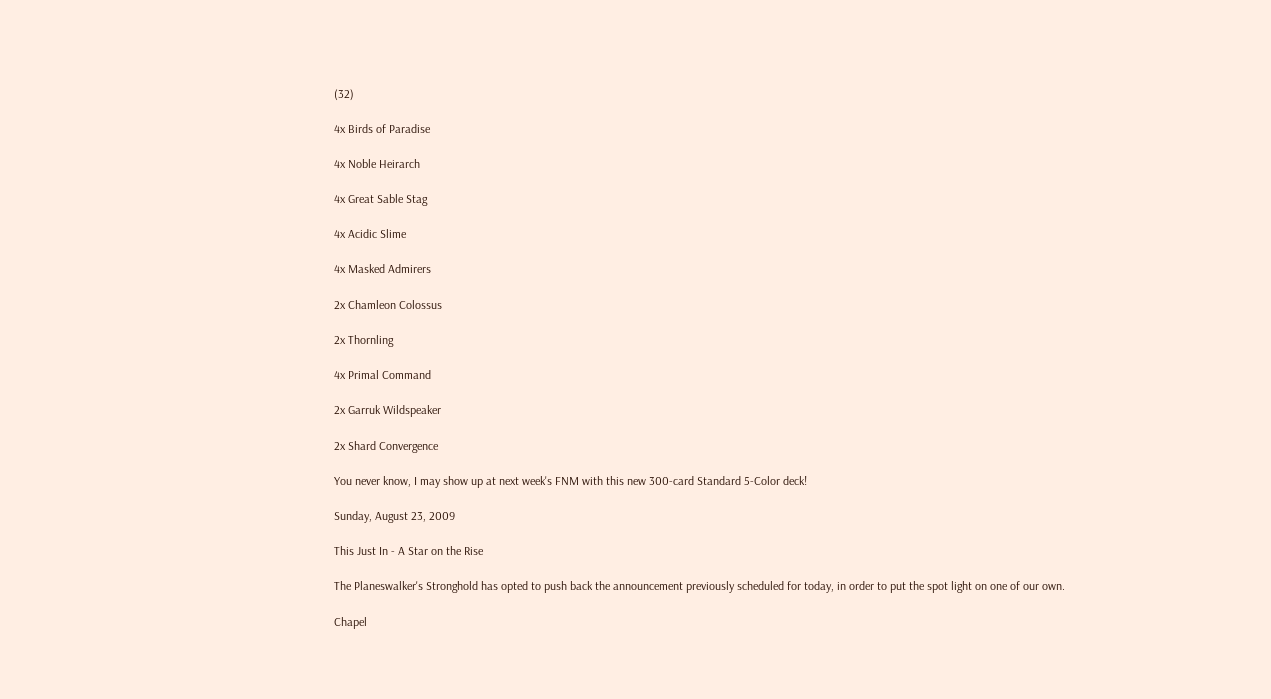(32)

4x Birds of Paradise

4x Noble Heirarch

4x Great Sable Stag

4x Acidic Slime

4x Masked Admirers

2x Chamleon Colossus

2x Thornling

4x Primal Command

2x Garruk Wildspeaker

2x Shard Convergence

You never know, I may show up at next week's FNM with this new 300-card Standard 5-Color deck!

Sunday, August 23, 2009

This Just In - A Star on the Rise

The Planeswalker's Stronghold has opted to push back the announcement previously scheduled for today, in order to put the spot light on one of our own.

Chapel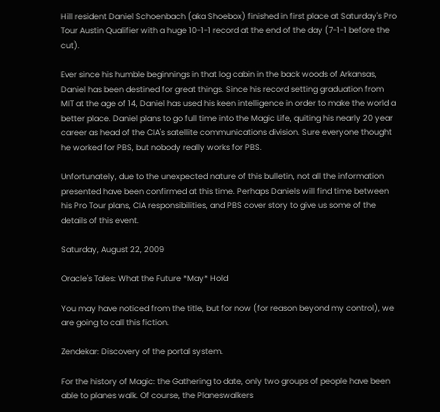Hill resident Daniel Schoenbach (aka Shoebox) finished in first place at Saturday's Pro Tour Austin Qualifier with a huge 10-1-1 record at the end of the day (7-1-1 before the cut).

Ever since his humble beginnings in that log cabin in the back woods of Arkansas, Daniel has been destined for great things. Since his record setting graduation from MIT at the age of 14, Daniel has used his keen intelligence in order to make the world a better place. Daniel plans to go full time into the Magic Life, quiting his nearly 20 year career as head of the CIA's satellite communications division. Sure everyone thought he worked for PBS, but nobody really works for PBS.

Unfortunately, due to the unexpected nature of this bulletin, not all the information presented have been confirmed at this time. Perhaps Daniels will find time between his Pro Tour plans, CIA responsibilities, and PBS cover story to give us some of the details of this event.

Saturday, August 22, 2009

Oracle's Tales: What the Future *May* Hold

You may have noticed from the title, but for now (for reason beyond my control), we are going to call this fiction.

Zendekar: Discovery of the portal system.

For the history of Magic: the Gathering to date, only two groups of people have been able to planes walk. Of course, the Planeswalkers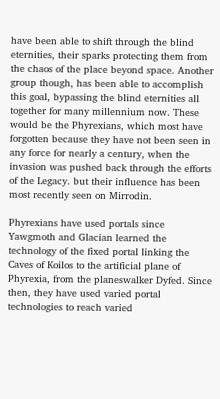have been able to shift through the blind eternities, their sparks protecting them from the chaos of the place beyond space. Another group though, has been able to accomplish this goal, bypassing the blind eternities all together for many millennium now. These would be the Phyrexians, which most have forgotten because they have not been seen in any force for nearly a century, when the invasion was pushed back through the efforts of the Legacy. but their influence has been most recently seen on Mirrodin.

Phyrexians have used portals since Yawgmoth and Glacian learned the technology of the fixed portal linking the Caves of Koilos to the artificial plane of Phyrexia, from the planeswalker Dyfed. Since then, they have used varied portal technologies to reach varied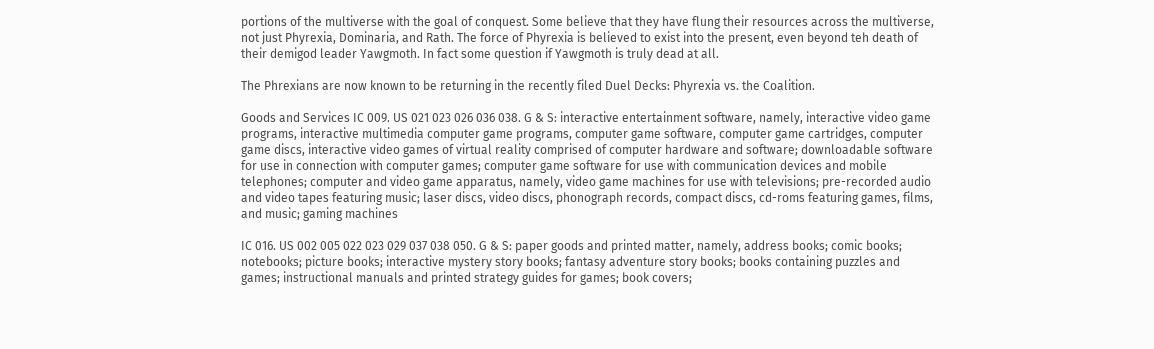portions of the multiverse with the goal of conquest. Some believe that they have flung their resources across the multiverse, not just Phyrexia, Dominaria, and Rath. The force of Phyrexia is believed to exist into the present, even beyond teh death of their demigod leader Yawgmoth. In fact some question if Yawgmoth is truly dead at all.

The Phrexians are now known to be returning in the recently filed Duel Decks: Phyrexia vs. the Coalition.

Goods and Services IC 009. US 021 023 026 036 038. G & S: interactive entertainment software, namely, interactive video game programs, interactive multimedia computer game programs, computer game software, computer game cartridges, computer game discs, interactive video games of virtual reality comprised of computer hardware and software; downloadable software for use in connection with computer games; computer game software for use with communication devices and mobile telephones; computer and video game apparatus, namely, video game machines for use with televisions; pre-recorded audio and video tapes featuring music; laser discs, video discs, phonograph records, compact discs, cd-roms featuring games, films, and music; gaming machines

IC 016. US 002 005 022 023 029 037 038 050. G & S: paper goods and printed matter, namely, address books; comic books; notebooks; picture books; interactive mystery story books; fantasy adventure story books; books containing puzzles and games; instructional manuals and printed strategy guides for games; book covers;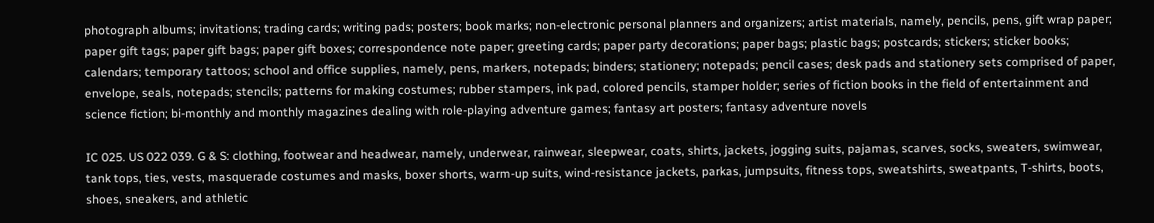photograph albums; invitations; trading cards; writing pads; posters; book marks; non-electronic personal planners and organizers; artist materials, namely, pencils, pens, gift wrap paper; paper gift tags; paper gift bags; paper gift boxes; correspondence note paper; greeting cards; paper party decorations; paper bags; plastic bags; postcards; stickers; sticker books; calendars; temporary tattoos; school and office supplies, namely, pens, markers, notepads; binders; stationery; notepads; pencil cases; desk pads and stationery sets comprised of paper, envelope, seals, notepads; stencils; patterns for making costumes; rubber stampers, ink pad, colored pencils, stamper holder; series of fiction books in the field of entertainment and science fiction; bi-monthly and monthly magazines dealing with role-playing adventure games; fantasy art posters; fantasy adventure novels

IC 025. US 022 039. G & S: clothing, footwear and headwear, namely, underwear, rainwear, sleepwear, coats, shirts, jackets, jogging suits, pajamas, scarves, socks, sweaters, swimwear, tank tops, ties, vests, masquerade costumes and masks, boxer shorts, warm-up suits, wind-resistance jackets, parkas, jumpsuits, fitness tops, sweatshirts, sweatpants, T-shirts, boots, shoes, sneakers, and athletic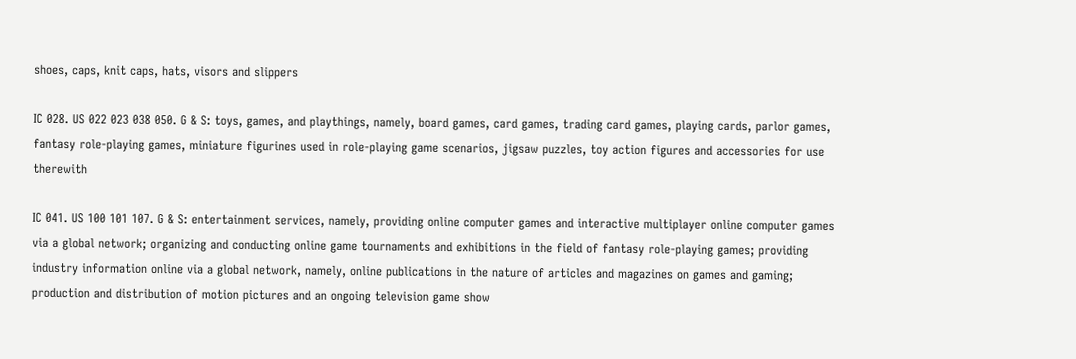shoes, caps, knit caps, hats, visors and slippers

IC 028. US 022 023 038 050. G & S: toys, games, and playthings, namely, board games, card games, trading card games, playing cards, parlor games, fantasy role-playing games, miniature figurines used in role-playing game scenarios, jigsaw puzzles, toy action figures and accessories for use therewith

IC 041. US 100 101 107. G & S: entertainment services, namely, providing online computer games and interactive multiplayer online computer games via a global network; organizing and conducting online game tournaments and exhibitions in the field of fantasy role-playing games; providing industry information online via a global network, namely, online publications in the nature of articles and magazines on games and gaming; production and distribution of motion pictures and an ongoing television game show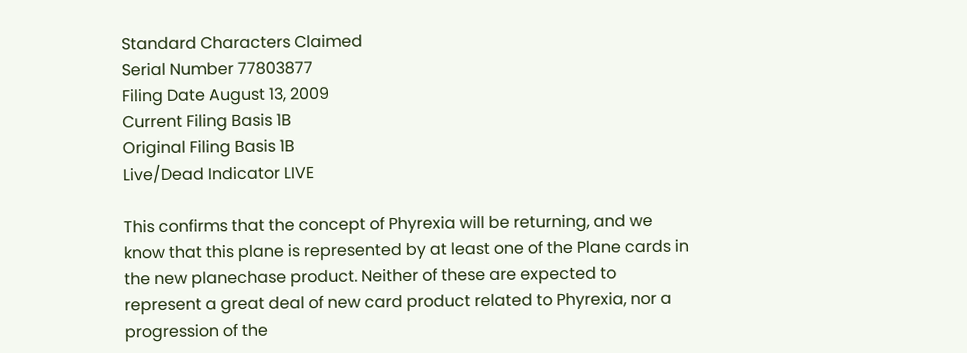Standard Characters Claimed
Serial Number 77803877
Filing Date August 13, 2009
Current Filing Basis 1B
Original Filing Basis 1B
Live/Dead Indicator LIVE

This confirms that the concept of Phyrexia will be returning, and we know that this plane is represented by at least one of the Plane cards in the new planechase product. Neither of these are expected to represent a great deal of new card product related to Phyrexia, nor a progression of the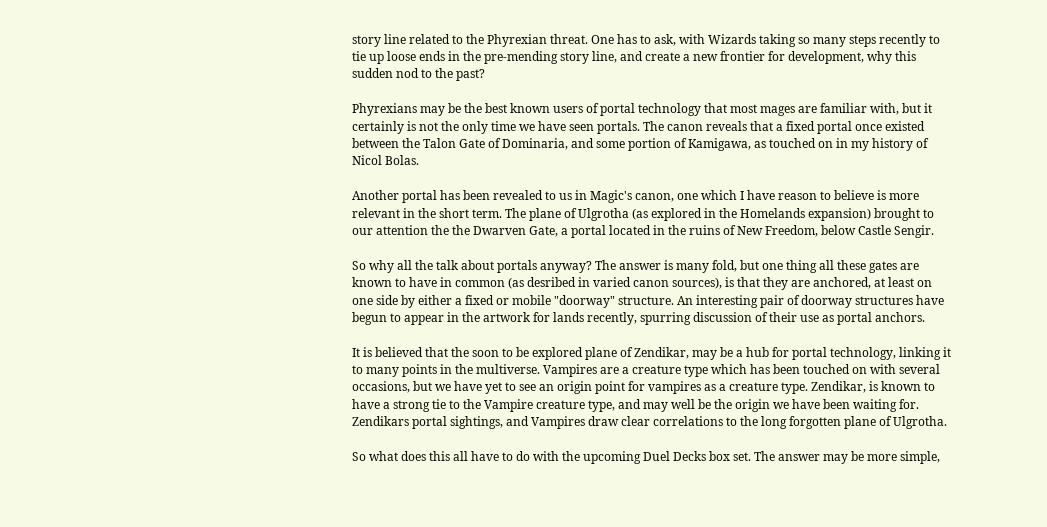story line related to the Phyrexian threat. One has to ask, with Wizards taking so many steps recently to tie up loose ends in the pre-mending story line, and create a new frontier for development, why this sudden nod to the past?

Phyrexians may be the best known users of portal technology that most mages are familiar with, but it certainly is not the only time we have seen portals. The canon reveals that a fixed portal once existed between the Talon Gate of Dominaria, and some portion of Kamigawa, as touched on in my history of Nicol Bolas.

Another portal has been revealed to us in Magic's canon, one which I have reason to believe is more relevant in the short term. The plane of Ulgrotha (as explored in the Homelands expansion) brought to our attention the the Dwarven Gate, a portal located in the ruins of New Freedom, below Castle Sengir.

So why all the talk about portals anyway? The answer is many fold, but one thing all these gates are known to have in common (as desribed in varied canon sources), is that they are anchored, at least on one side by either a fixed or mobile "doorway" structure. An interesting pair of doorway structures have begun to appear in the artwork for lands recently, spurring discussion of their use as portal anchors.

It is believed that the soon to be explored plane of Zendikar, may be a hub for portal technology, linking it to many points in the multiverse. Vampires are a creature type which has been touched on with several occasions, but we have yet to see an origin point for vampires as a creature type. Zendikar, is known to have a strong tie to the Vampire creature type, and may well be the origin we have been waiting for. Zendikars portal sightings, and Vampires draw clear correlations to the long forgotten plane of Ulgrotha.

So what does this all have to do with the upcoming Duel Decks box set. The answer may be more simple,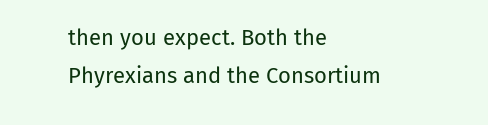then you expect. Both the Phyrexians and the Consortium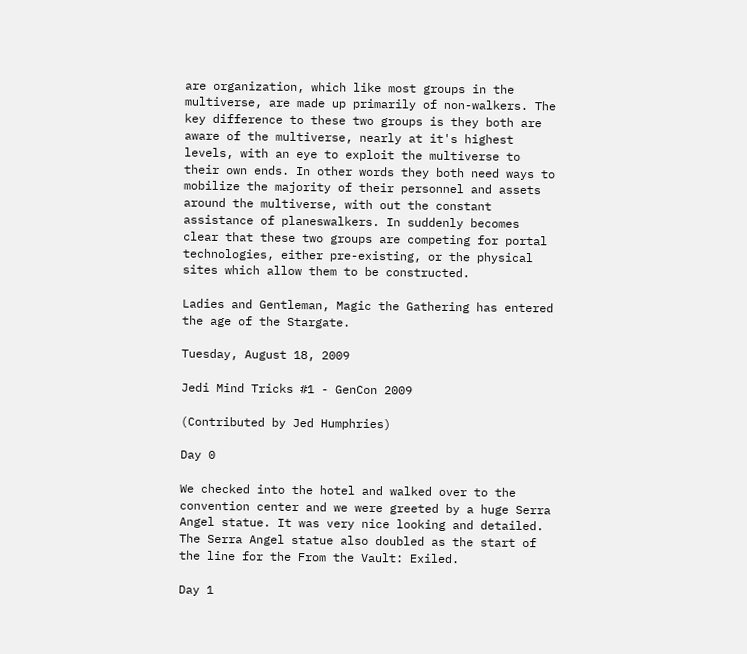are organization, which like most groups in the multiverse, are made up primarily of non-walkers. The key difference to these two groups is they both are aware of the multiverse, nearly at it's highest levels, with an eye to exploit the multiverse to their own ends. In other words they both need ways to mobilize the majority of their personnel and assets around the multiverse, with out the constant assistance of planeswalkers. In suddenly becomes clear that these two groups are competing for portal technologies, either pre-existing, or the physical sites which allow them to be constructed.

Ladies and Gentleman, Magic the Gathering has entered the age of the Stargate.

Tuesday, August 18, 2009

Jedi Mind Tricks #1 - GenCon 2009

(Contributed by Jed Humphries)

Day 0

We checked into the hotel and walked over to the convention center and we were greeted by a huge Serra Angel statue. It was very nice looking and detailed. The Serra Angel statue also doubled as the start of the line for the From the Vault: Exiled.

Day 1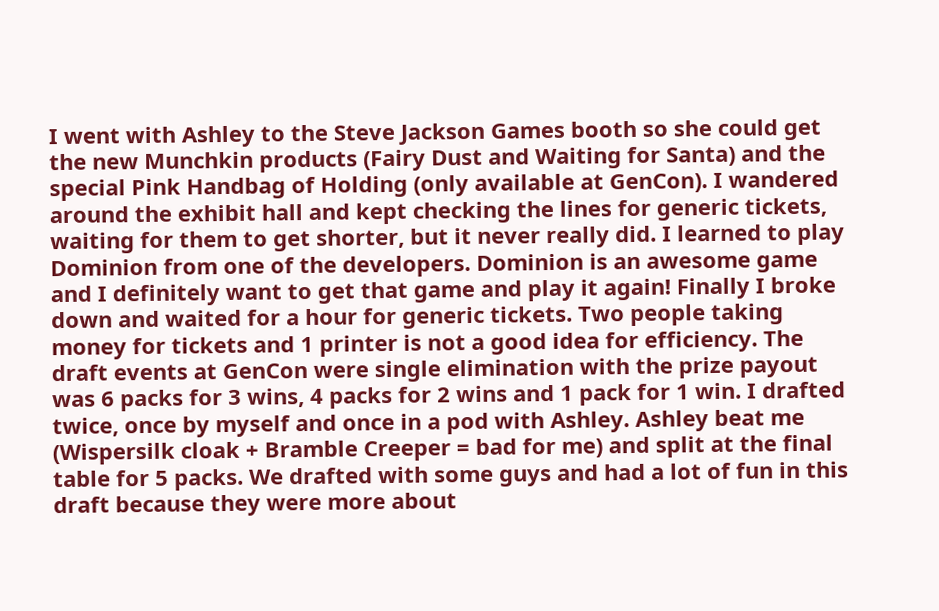I went with Ashley to the Steve Jackson Games booth so she could get the new Munchkin products (Fairy Dust and Waiting for Santa) and the special Pink Handbag of Holding (only available at GenCon). I wandered around the exhibit hall and kept checking the lines for generic tickets, waiting for them to get shorter, but it never really did. I learned to play Dominion from one of the developers. Dominion is an awesome game and I definitely want to get that game and play it again! Finally I broke down and waited for a hour for generic tickets. Two people taking money for tickets and 1 printer is not a good idea for efficiency. The draft events at GenCon were single elimination with the prize payout was 6 packs for 3 wins, 4 packs for 2 wins and 1 pack for 1 win. I drafted twice, once by myself and once in a pod with Ashley. Ashley beat me (Wispersilk cloak + Bramble Creeper = bad for me) and split at the final table for 5 packs. We drafted with some guys and had a lot of fun in this draft because they were more about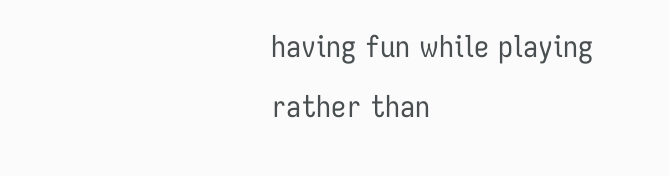having fun while playing rather than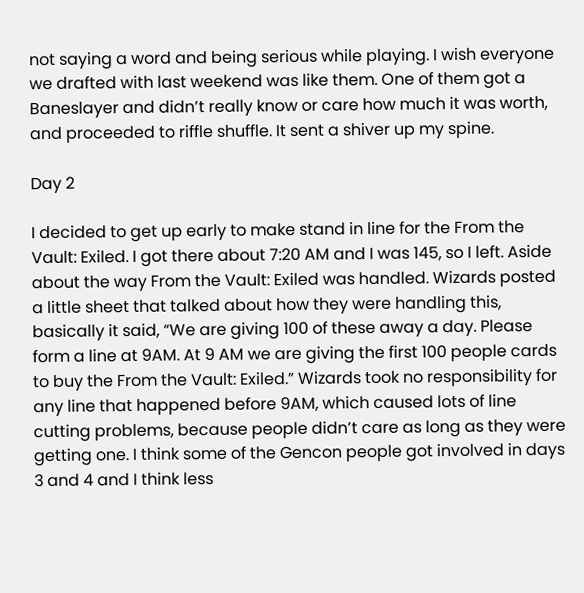not saying a word and being serious while playing. I wish everyone we drafted with last weekend was like them. One of them got a Baneslayer and didn’t really know or care how much it was worth, and proceeded to riffle shuffle. It sent a shiver up my spine.

Day 2

I decided to get up early to make stand in line for the From the Vault: Exiled. I got there about 7:20 AM and I was 145, so I left. Aside about the way From the Vault: Exiled was handled. Wizards posted a little sheet that talked about how they were handling this, basically it said, “We are giving 100 of these away a day. Please form a line at 9AM. At 9 AM we are giving the first 100 people cards to buy the From the Vault: Exiled.” Wizards took no responsibility for any line that happened before 9AM, which caused lots of line cutting problems, because people didn’t care as long as they were getting one. I think some of the Gencon people got involved in days 3 and 4 and I think less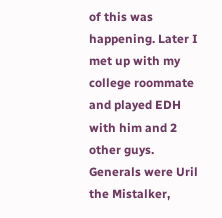of this was happening. Later I met up with my college roommate and played EDH with him and 2 other guys. Generals were Uril the Mistalker,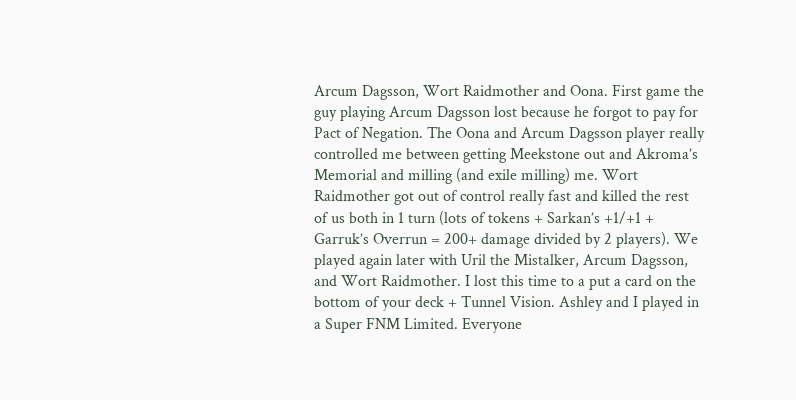Arcum Dagsson, Wort Raidmother and Oona. First game the guy playing Arcum Dagsson lost because he forgot to pay for Pact of Negation. The Oona and Arcum Dagsson player really controlled me between getting Meekstone out and Akroma’s Memorial and milling (and exile milling) me. Wort Raidmother got out of control really fast and killed the rest of us both in 1 turn (lots of tokens + Sarkan’s +1/+1 + Garruk’s Overrun = 200+ damage divided by 2 players). We played again later with Uril the Mistalker, Arcum Dagsson, and Wort Raidmother. I lost this time to a put a card on the bottom of your deck + Tunnel Vision. Ashley and I played in a Super FNM Limited. Everyone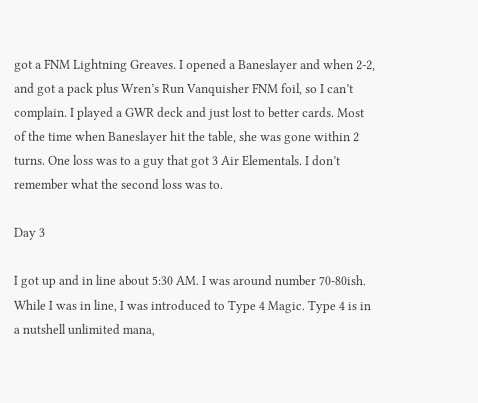got a FNM Lightning Greaves. I opened a Baneslayer and when 2-2, and got a pack plus Wren’s Run Vanquisher FNM foil, so I can’t complain. I played a GWR deck and just lost to better cards. Most of the time when Baneslayer hit the table, she was gone within 2 turns. One loss was to a guy that got 3 Air Elementals. I don’t remember what the second loss was to.

Day 3

I got up and in line about 5:30 AM. I was around number 70-80ish. While I was in line, I was introduced to Type 4 Magic. Type 4 is in a nutshell unlimited mana,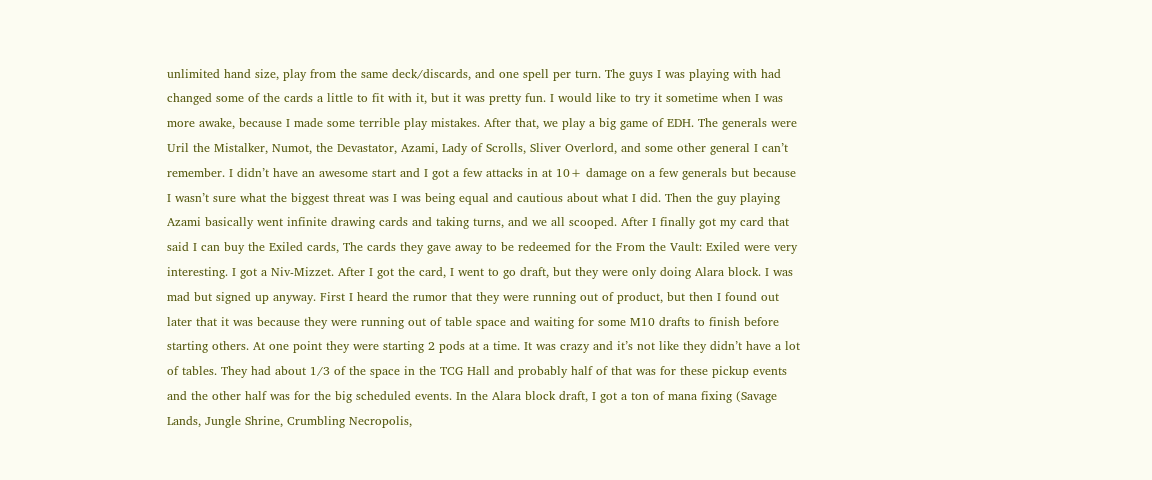unlimited hand size, play from the same deck/discards, and one spell per turn. The guys I was playing with had changed some of the cards a little to fit with it, but it was pretty fun. I would like to try it sometime when I was more awake, because I made some terrible play mistakes. After that, we play a big game of EDH. The generals were Uril the Mistalker, Numot, the Devastator, Azami, Lady of Scrolls, Sliver Overlord, and some other general I can’t remember. I didn’t have an awesome start and I got a few attacks in at 10+ damage on a few generals but because I wasn’t sure what the biggest threat was I was being equal and cautious about what I did. Then the guy playing Azami basically went infinite drawing cards and taking turns, and we all scooped. After I finally got my card that said I can buy the Exiled cards, The cards they gave away to be redeemed for the From the Vault: Exiled were very interesting. I got a Niv-Mizzet. After I got the card, I went to go draft, but they were only doing Alara block. I was mad but signed up anyway. First I heard the rumor that they were running out of product, but then I found out later that it was because they were running out of table space and waiting for some M10 drafts to finish before starting others. At one point they were starting 2 pods at a time. It was crazy and it’s not like they didn’t have a lot of tables. They had about 1/3 of the space in the TCG Hall and probably half of that was for these pickup events and the other half was for the big scheduled events. In the Alara block draft, I got a ton of mana fixing (Savage Lands, Jungle Shrine, Crumbling Necropolis,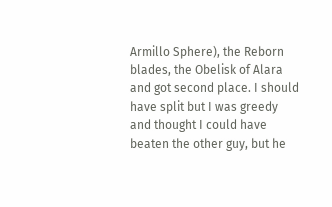Armillo Sphere), the Reborn blades, the Obelisk of Alara and got second place. I should have split but I was greedy and thought I could have beaten the other guy, but he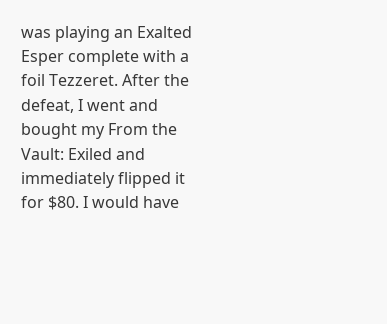was playing an Exalted Esper complete with a foil Tezzeret. After the defeat, I went and bought my From the Vault: Exiled and immediately flipped it for $80. I would have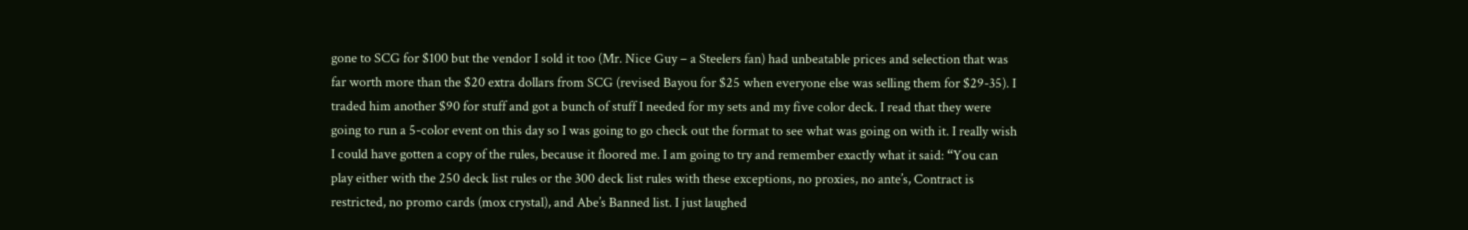gone to SCG for $100 but the vendor I sold it too (Mr. Nice Guy – a Steelers fan) had unbeatable prices and selection that was far worth more than the $20 extra dollars from SCG (revised Bayou for $25 when everyone else was selling them for $29-35). I traded him another $90 for stuff and got a bunch of stuff I needed for my sets and my five color deck. I read that they were going to run a 5-color event on this day so I was going to go check out the format to see what was going on with it. I really wish I could have gotten a copy of the rules, because it floored me. I am going to try and remember exactly what it said: “You can play either with the 250 deck list rules or the 300 deck list rules with these exceptions, no proxies, no ante’s, Contract is restricted, no promo cards (mox crystal), and Abe’s Banned list. I just laughed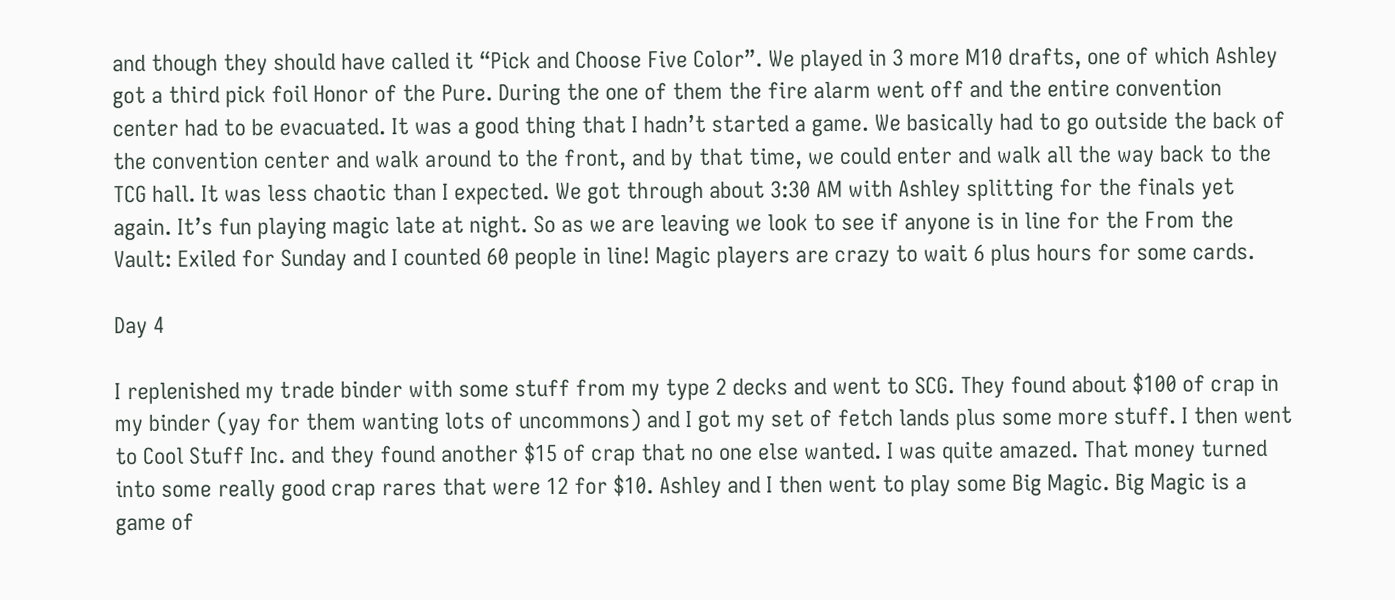and though they should have called it “Pick and Choose Five Color”. We played in 3 more M10 drafts, one of which Ashley got a third pick foil Honor of the Pure. During the one of them the fire alarm went off and the entire convention center had to be evacuated. It was a good thing that I hadn’t started a game. We basically had to go outside the back of the convention center and walk around to the front, and by that time, we could enter and walk all the way back to the TCG hall. It was less chaotic than I expected. We got through about 3:30 AM with Ashley splitting for the finals yet again. It’s fun playing magic late at night. So as we are leaving we look to see if anyone is in line for the From the Vault: Exiled for Sunday and I counted 60 people in line! Magic players are crazy to wait 6 plus hours for some cards.

Day 4

I replenished my trade binder with some stuff from my type 2 decks and went to SCG. They found about $100 of crap in my binder (yay for them wanting lots of uncommons) and I got my set of fetch lands plus some more stuff. I then went to Cool Stuff Inc. and they found another $15 of crap that no one else wanted. I was quite amazed. That money turned into some really good crap rares that were 12 for $10. Ashley and I then went to play some Big Magic. Big Magic is a game of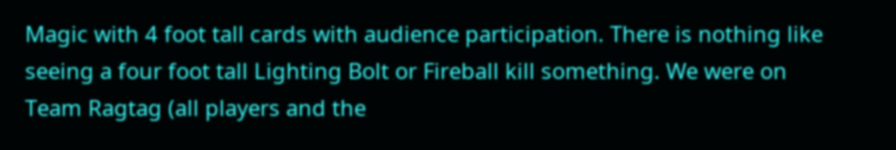Magic with 4 foot tall cards with audience participation. There is nothing like seeing a four foot tall Lighting Bolt or Fireball kill something. We were on Team Ragtag (all players and the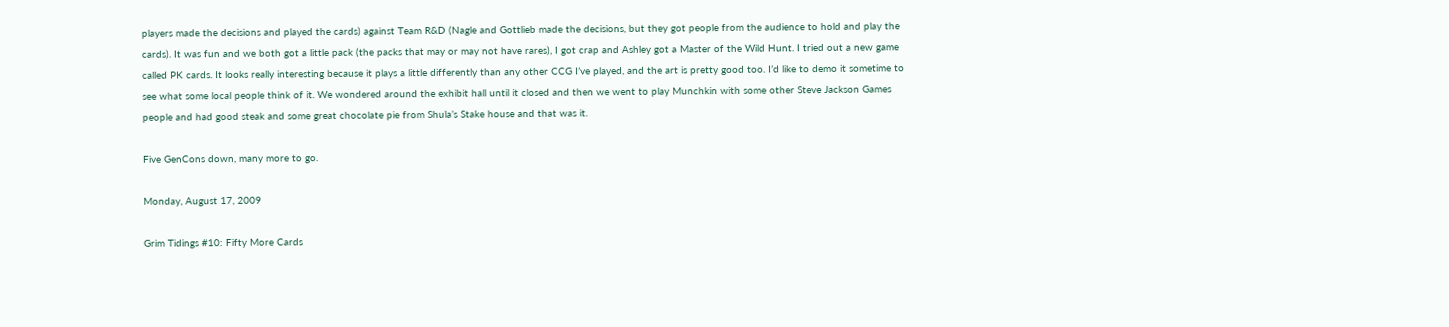players made the decisions and played the cards) against Team R&D (Nagle and Gottlieb made the decisions, but they got people from the audience to hold and play the cards). It was fun and we both got a little pack (the packs that may or may not have rares), I got crap and Ashley got a Master of the Wild Hunt. I tried out a new game called PK cards. It looks really interesting because it plays a little differently than any other CCG I’ve played, and the art is pretty good too. I’d like to demo it sometime to see what some local people think of it. We wondered around the exhibit hall until it closed and then we went to play Munchkin with some other Steve Jackson Games people and had good steak and some great chocolate pie from Shula’s Stake house and that was it.

Five GenCons down, many more to go.

Monday, August 17, 2009

Grim Tidings #10: Fifty More Cards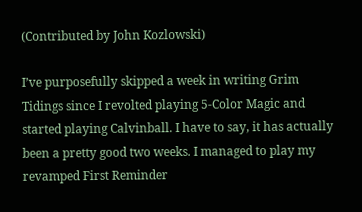(Contributed by John Kozlowski)

I’ve purposefully skipped a week in writing Grim Tidings since I revolted playing 5-Color Magic and started playing Calvinball. I have to say, it has actually been a pretty good two weeks. I managed to play my revamped First Reminder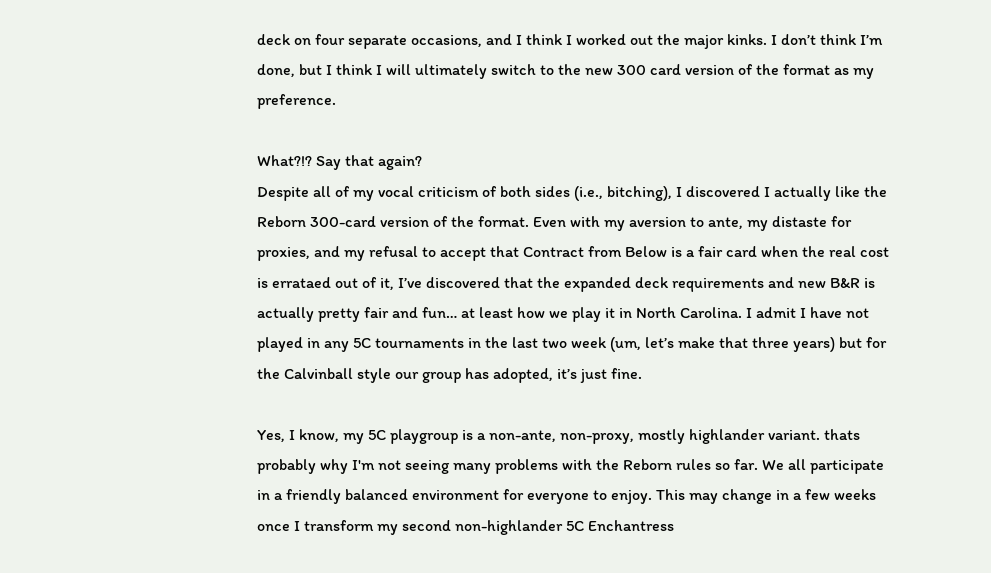deck on four separate occasions, and I think I worked out the major kinks. I don’t think I’m done, but I think I will ultimately switch to the new 300 card version of the format as my preference.

What?!? Say that again?
Despite all of my vocal criticism of both sides (i.e., bitching), I discovered I actually like the Reborn 300-card version of the format. Even with my aversion to ante, my distaste for proxies, and my refusal to accept that Contract from Below is a fair card when the real cost is errataed out of it, I’ve discovered that the expanded deck requirements and new B&R is actually pretty fair and fun… at least how we play it in North Carolina. I admit I have not played in any 5C tournaments in the last two week (um, let’s make that three years) but for the Calvinball style our group has adopted, it’s just fine.

Yes, I know, my 5C playgroup is a non-ante, non-proxy, mostly highlander variant. thats probably why I'm not seeing many problems with the Reborn rules so far. We all participate in a friendly balanced environment for everyone to enjoy. This may change in a few weeks once I transform my second non-highlander 5C Enchantress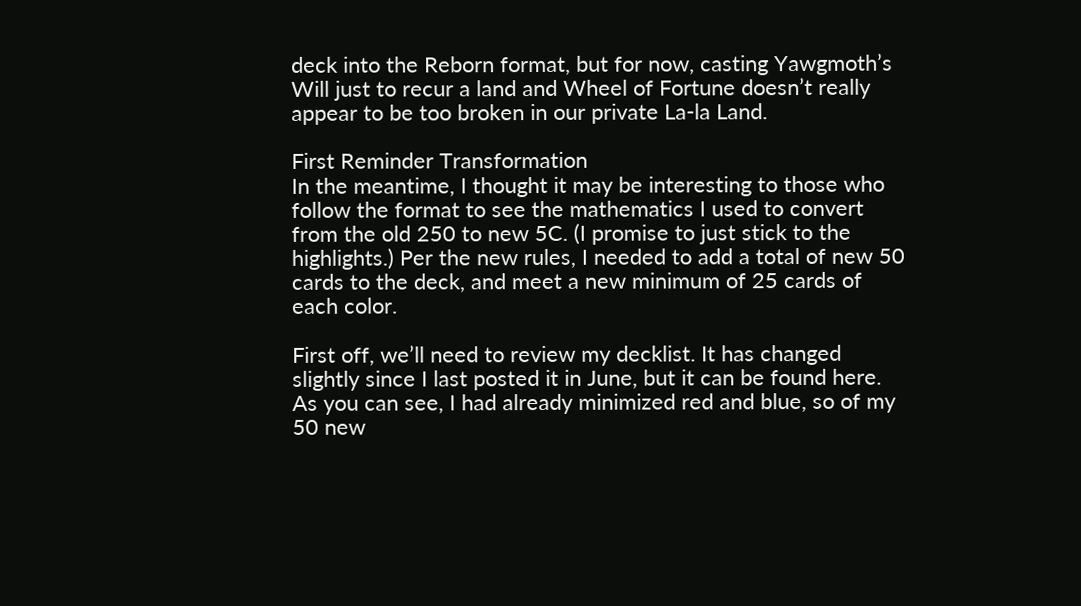deck into the Reborn format, but for now, casting Yawgmoth’s Will just to recur a land and Wheel of Fortune doesn’t really appear to be too broken in our private La-la Land.

First Reminder Transformation
In the meantime, I thought it may be interesting to those who follow the format to see the mathematics I used to convert from the old 250 to new 5C. (I promise to just stick to the highlights.) Per the new rules, I needed to add a total of new 50 cards to the deck, and meet a new minimum of 25 cards of each color.

First off, we’ll need to review my decklist. It has changed slightly since I last posted it in June, but it can be found here. As you can see, I had already minimized red and blue, so of my 50 new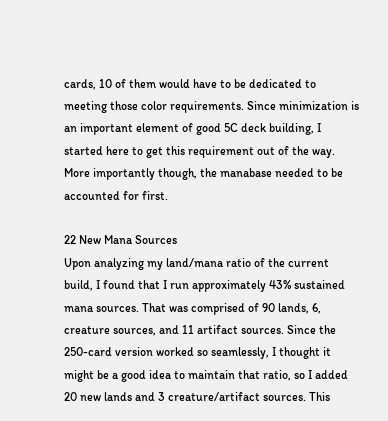cards, 10 of them would have to be dedicated to meeting those color requirements. Since minimization is an important element of good 5C deck building, I started here to get this requirement out of the way. More importantly though, the manabase needed to be accounted for first.

22 New Mana Sources
Upon analyzing my land/mana ratio of the current build, I found that I run approximately 43% sustained mana sources. That was comprised of 90 lands, 6, creature sources, and 11 artifact sources. Since the 250-card version worked so seamlessly, I thought it might be a good idea to maintain that ratio, so I added 20 new lands and 3 creature/artifact sources. This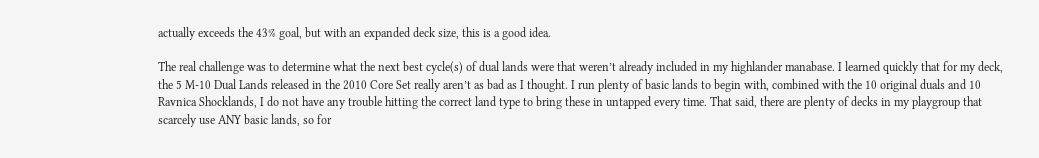actually exceeds the 43% goal, but with an expanded deck size, this is a good idea.

The real challenge was to determine what the next best cycle(s) of dual lands were that weren’t already included in my highlander manabase. I learned quickly that for my deck, the 5 M-10 Dual Lands released in the 2010 Core Set really aren’t as bad as I thought. I run plenty of basic lands to begin with, combined with the 10 original duals and 10 Ravnica Shocklands, I do not have any trouble hitting the correct land type to bring these in untapped every time. That said, there are plenty of decks in my playgroup that scarcely use ANY basic lands, so for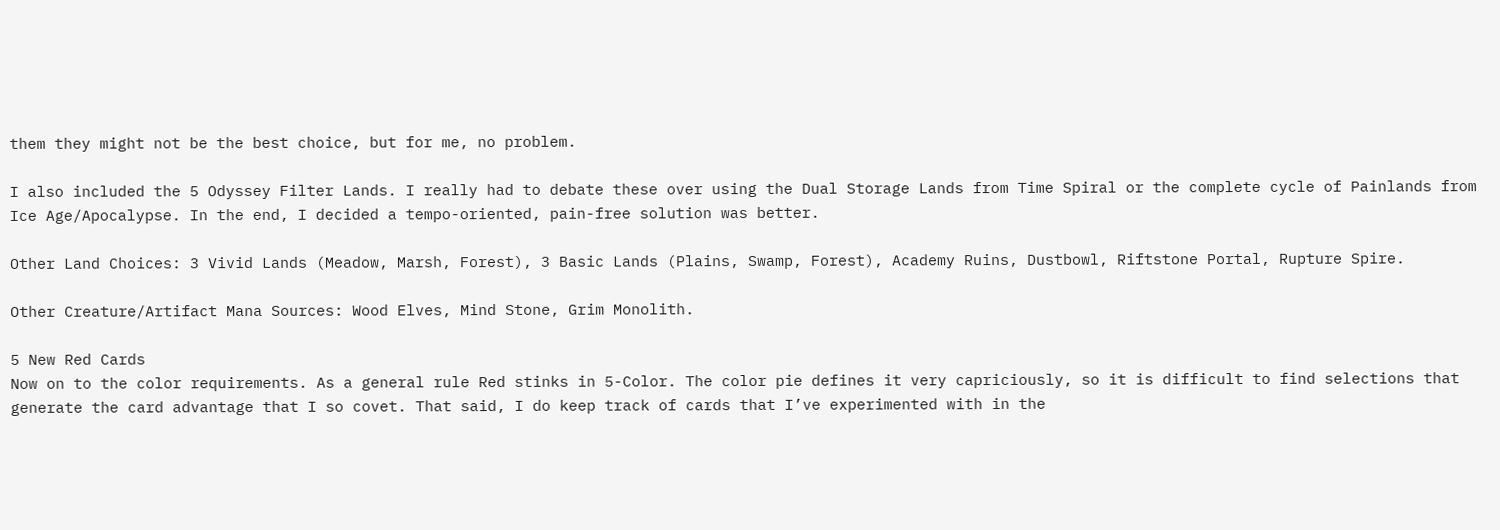them they might not be the best choice, but for me, no problem.

I also included the 5 Odyssey Filter Lands. I really had to debate these over using the Dual Storage Lands from Time Spiral or the complete cycle of Painlands from Ice Age/Apocalypse. In the end, I decided a tempo-oriented, pain-free solution was better.

Other Land Choices: 3 Vivid Lands (Meadow, Marsh, Forest), 3 Basic Lands (Plains, Swamp, Forest), Academy Ruins, Dustbowl, Riftstone Portal, Rupture Spire.

Other Creature/Artifact Mana Sources: Wood Elves, Mind Stone, Grim Monolith.

5 New Red Cards
Now on to the color requirements. As a general rule Red stinks in 5-Color. The color pie defines it very capriciously, so it is difficult to find selections that generate the card advantage that I so covet. That said, I do keep track of cards that I’ve experimented with in the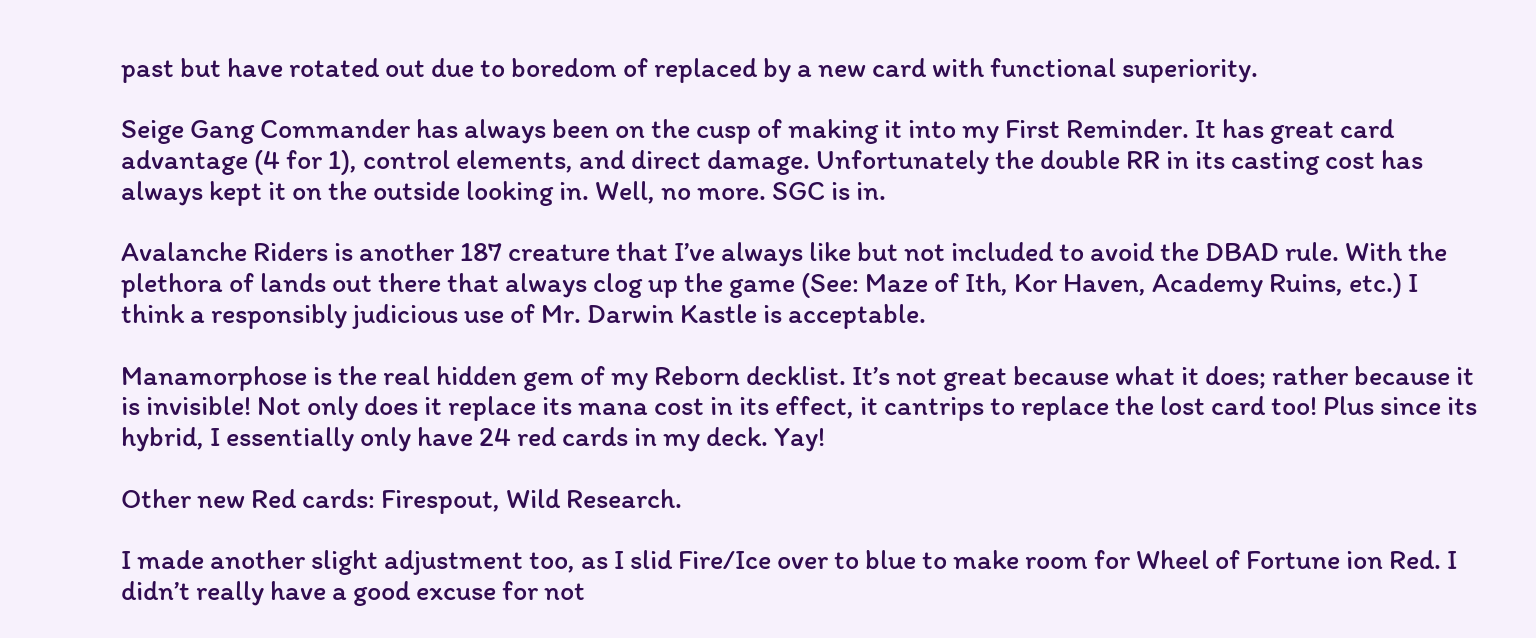past but have rotated out due to boredom of replaced by a new card with functional superiority.

Seige Gang Commander has always been on the cusp of making it into my First Reminder. It has great card advantage (4 for 1), control elements, and direct damage. Unfortunately the double RR in its casting cost has always kept it on the outside looking in. Well, no more. SGC is in.

Avalanche Riders is another 187 creature that I’ve always like but not included to avoid the DBAD rule. With the plethora of lands out there that always clog up the game (See: Maze of Ith, Kor Haven, Academy Ruins, etc.) I think a responsibly judicious use of Mr. Darwin Kastle is acceptable.

Manamorphose is the real hidden gem of my Reborn decklist. It’s not great because what it does; rather because it is invisible! Not only does it replace its mana cost in its effect, it cantrips to replace the lost card too! Plus since its hybrid, I essentially only have 24 red cards in my deck. Yay!

Other new Red cards: Firespout, Wild Research.

I made another slight adjustment too, as I slid Fire/Ice over to blue to make room for Wheel of Fortune ion Red. I didn’t really have a good excuse for not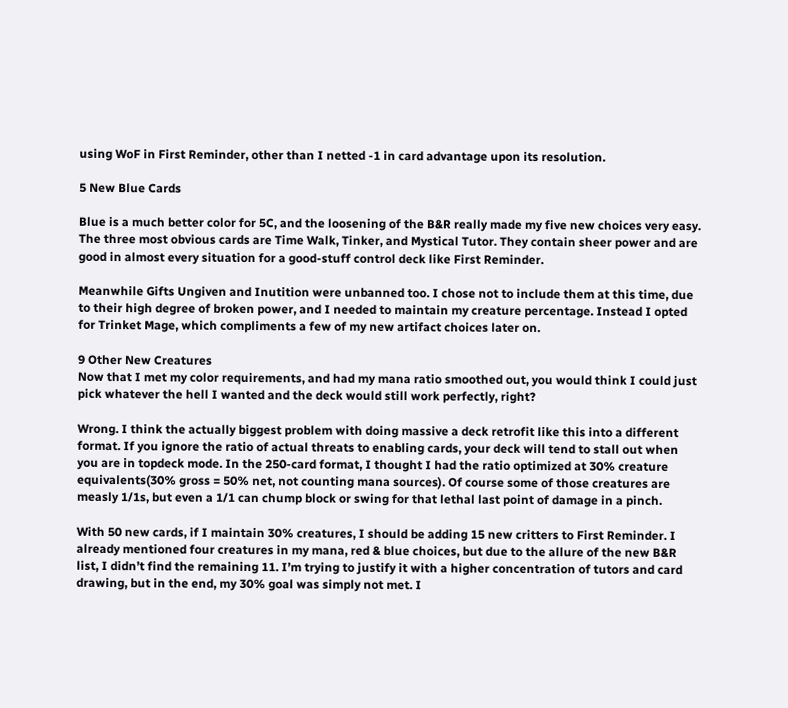using WoF in First Reminder, other than I netted -1 in card advantage upon its resolution.

5 New Blue Cards

Blue is a much better color for 5C, and the loosening of the B&R really made my five new choices very easy. The three most obvious cards are Time Walk, Tinker, and Mystical Tutor. They contain sheer power and are good in almost every situation for a good-stuff control deck like First Reminder.

Meanwhile Gifts Ungiven and Inutition were unbanned too. I chose not to include them at this time, due to their high degree of broken power, and I needed to maintain my creature percentage. Instead I opted for Trinket Mage, which compliments a few of my new artifact choices later on.

9 Other New Creatures
Now that I met my color requirements, and had my mana ratio smoothed out, you would think I could just pick whatever the hell I wanted and the deck would still work perfectly, right?

Wrong. I think the actually biggest problem with doing massive a deck retrofit like this into a different format. If you ignore the ratio of actual threats to enabling cards, your deck will tend to stall out when you are in topdeck mode. In the 250-card format, I thought I had the ratio optimized at 30% creature equivalents(30% gross = 50% net, not counting mana sources). Of course some of those creatures are measly 1/1s, but even a 1/1 can chump block or swing for that lethal last point of damage in a pinch.

With 50 new cards, if I maintain 30% creatures, I should be adding 15 new critters to First Reminder. I already mentioned four creatures in my mana, red & blue choices, but due to the allure of the new B&R list, I didn’t find the remaining 11. I’m trying to justify it with a higher concentration of tutors and card drawing, but in the end, my 30% goal was simply not met. I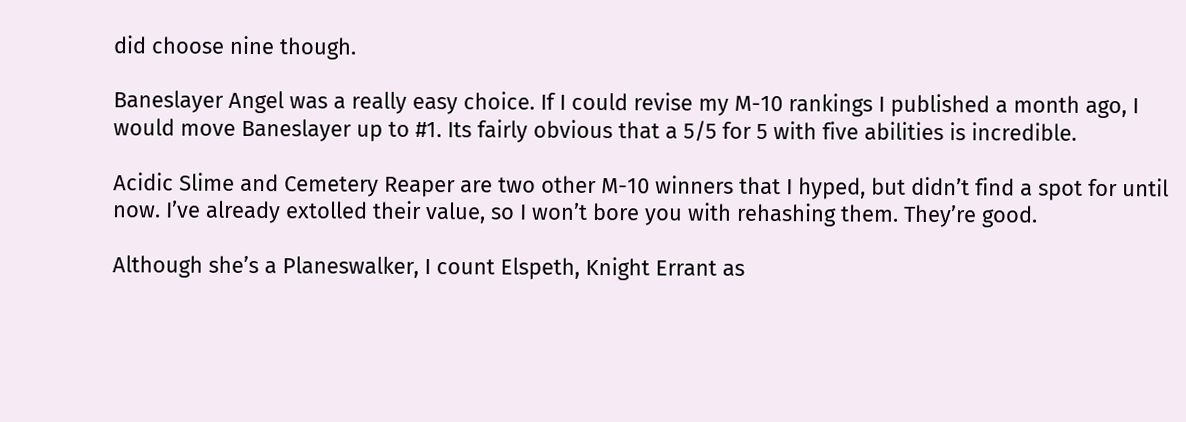did choose nine though.

Baneslayer Angel was a really easy choice. If I could revise my M-10 rankings I published a month ago, I would move Baneslayer up to #1. Its fairly obvious that a 5/5 for 5 with five abilities is incredible.

Acidic Slime and Cemetery Reaper are two other M-10 winners that I hyped, but didn’t find a spot for until now. I’ve already extolled their value, so I won’t bore you with rehashing them. They’re good.

Although she’s a Planeswalker, I count Elspeth, Knight Errant as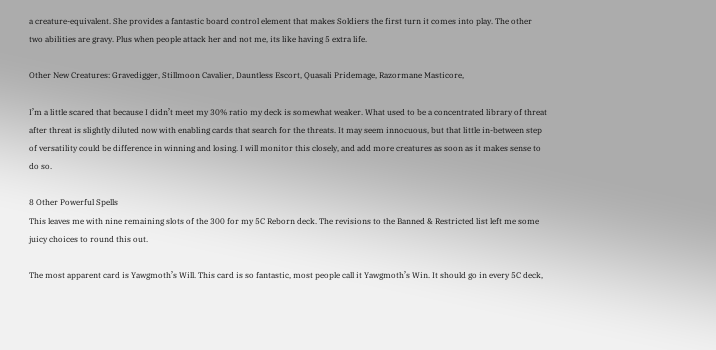a creature-equivalent. She provides a fantastic board control element that makes Soldiers the first turn it comes into play. The other two abilities are gravy. Plus when people attack her and not me, its like having 5 extra life.

Other New Creatures: Gravedigger, Stillmoon Cavalier, Dauntless Escort, Quasali Pridemage, Razormane Masticore,

I’m a little scared that because I didn’t meet my 30% ratio my deck is somewhat weaker. What used to be a concentrated library of threat after threat is slightly diluted now with enabling cards that search for the threats. It may seem innocuous, but that little in-between step of versatility could be difference in winning and losing. I will monitor this closely, and add more creatures as soon as it makes sense to do so.

8 Other Powerful Spells
This leaves me with nine remaining slots of the 300 for my 5C Reborn deck. The revisions to the Banned & Restricted list left me some juicy choices to round this out.

The most apparent card is Yawgmoth’s Will. This card is so fantastic, most people call it Yawgmoth’s Win. It should go in every 5C deck,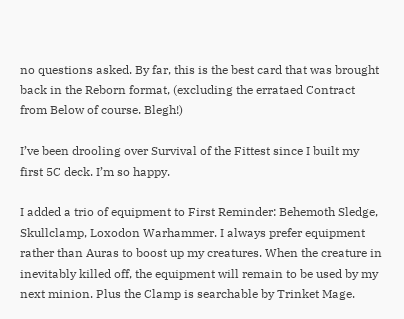no questions asked. By far, this is the best card that was brought back in the Reborn format, (excluding the errataed Contract from Below of course. Blegh!)

I’ve been drooling over Survival of the Fittest since I built my first 5C deck. I’m so happy.

I added a trio of equipment to First Reminder: Behemoth Sledge, Skullclamp, Loxodon Warhammer. I always prefer equipment rather than Auras to boost up my creatures. When the creature in inevitably killed off, the equipment will remain to be used by my next minion. Plus the Clamp is searchable by Trinket Mage.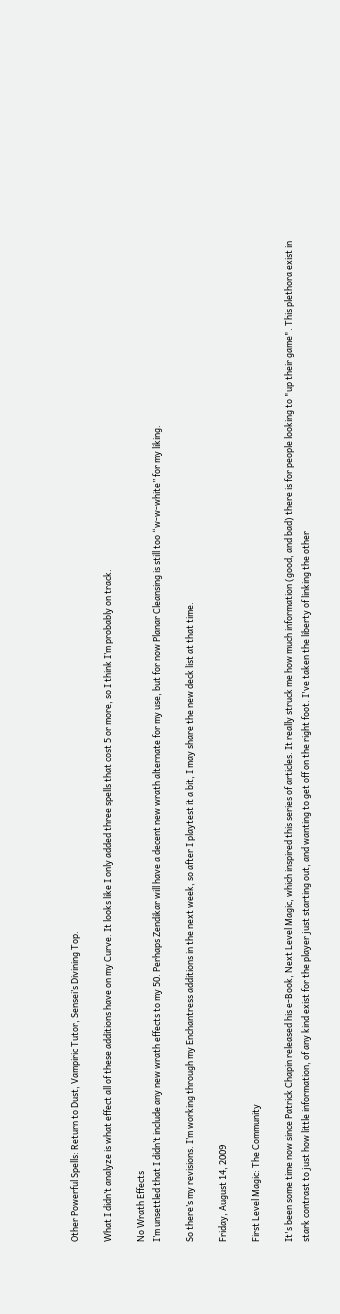Other Powerful Spells: Return to Dust, Vampiric Tutor, Sensei’s Divining Top.

What I didn’t analyze is what effect all of these additions have on my Curve. It looks like I only added three spells that cost 5 or more, so I think I’m probably on track.

No Wrath Effects
I’m unsettled that I didn’t include any new wrath effects to my 50. Perhaps Zendikar will have a decent new wrath alternate for my use, but for now Planar Cleansing is still too “w-w-white” for my liking.

So there’s my revisions. I’m working through my Enchantress additions in the next week, so after I playtest it a bit, I may share the new deck list at that time.

Friday, August 14, 2009

First Level Magic: The Community

It's been some time now since Patrick Chapin released his e-Book, Next Level Magic, which inspired this series of articles. It really struck me how much information (good, and bad) there is for people looking to "up their game". This plethora exist in stark contrast to just how little information, of any kind exist for the player just starting out, and wanting to get off on the right foot. I've taken the liberty of linking the other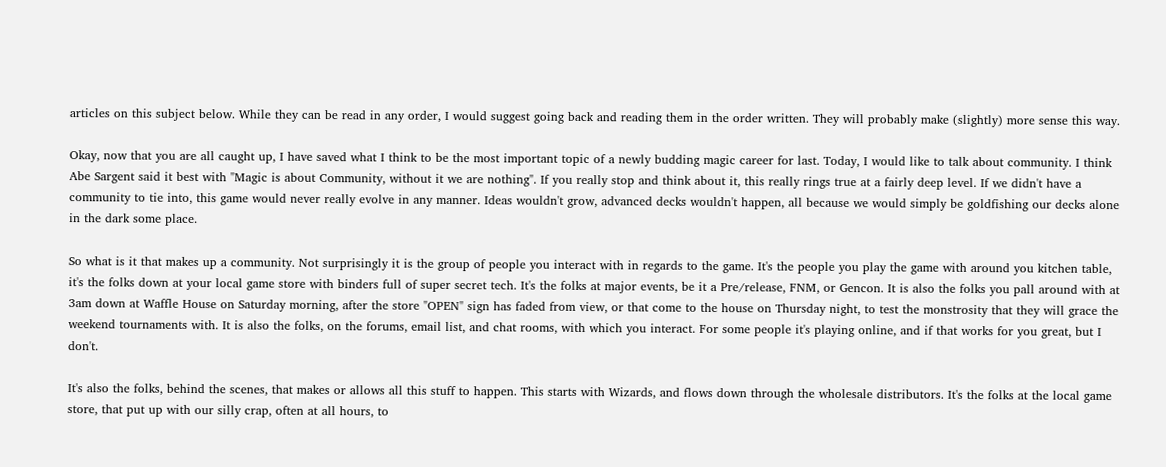articles on this subject below. While they can be read in any order, I would suggest going back and reading them in the order written. They will probably make (slightly) more sense this way.

Okay, now that you are all caught up, I have saved what I think to be the most important topic of a newly budding magic career for last. Today, I would like to talk about community. I think Abe Sargent said it best with "Magic is about Community, without it we are nothing". If you really stop and think about it, this really rings true at a fairly deep level. If we didn't have a community to tie into, this game would never really evolve in any manner. Ideas wouldn't grow, advanced decks wouldn't happen, all because we would simply be goldfishing our decks alone in the dark some place.

So what is it that makes up a community. Not surprisingly it is the group of people you interact with in regards to the game. It's the people you play the game with around you kitchen table, it's the folks down at your local game store with binders full of super secret tech. It's the folks at major events, be it a Pre/release, FNM, or Gencon. It is also the folks you pall around with at 3am down at Waffle House on Saturday morning, after the store "OPEN" sign has faded from view, or that come to the house on Thursday night, to test the monstrosity that they will grace the weekend tournaments with. It is also the folks, on the forums, email list, and chat rooms, with which you interact. For some people it's playing online, and if that works for you great, but I don't.

It's also the folks, behind the scenes, that makes or allows all this stuff to happen. This starts with Wizards, and flows down through the wholesale distributors. It's the folks at the local game store, that put up with our silly crap, often at all hours, to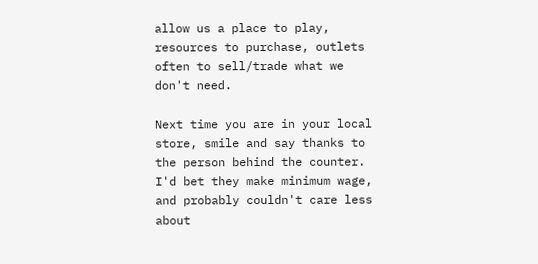allow us a place to play, resources to purchase, outlets often to sell/trade what we don't need.

Next time you are in your local store, smile and say thanks to the person behind the counter. I'd bet they make minimum wage, and probably couldn't care less about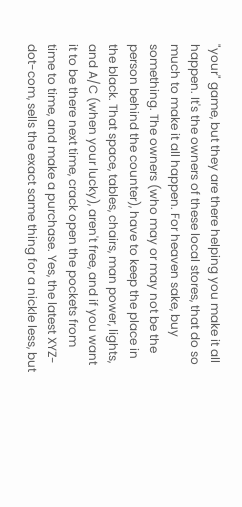"your" game, but they are there helping you make it all happen. It's the owners of these local stores, that do so much to make it all happen. For heaven sake, buy something. The owners (who may or may not be the person behind the counter), have to keep the place in the black. That space, tables, chairs, man power, lights, and A/C (when your lucky), aren't free, and if you want it to be there next time, crack open the pockets from time to time, and make a purchase. Yes, the latest XYZ-dot-com, sells the exact same thing for a nickle less, but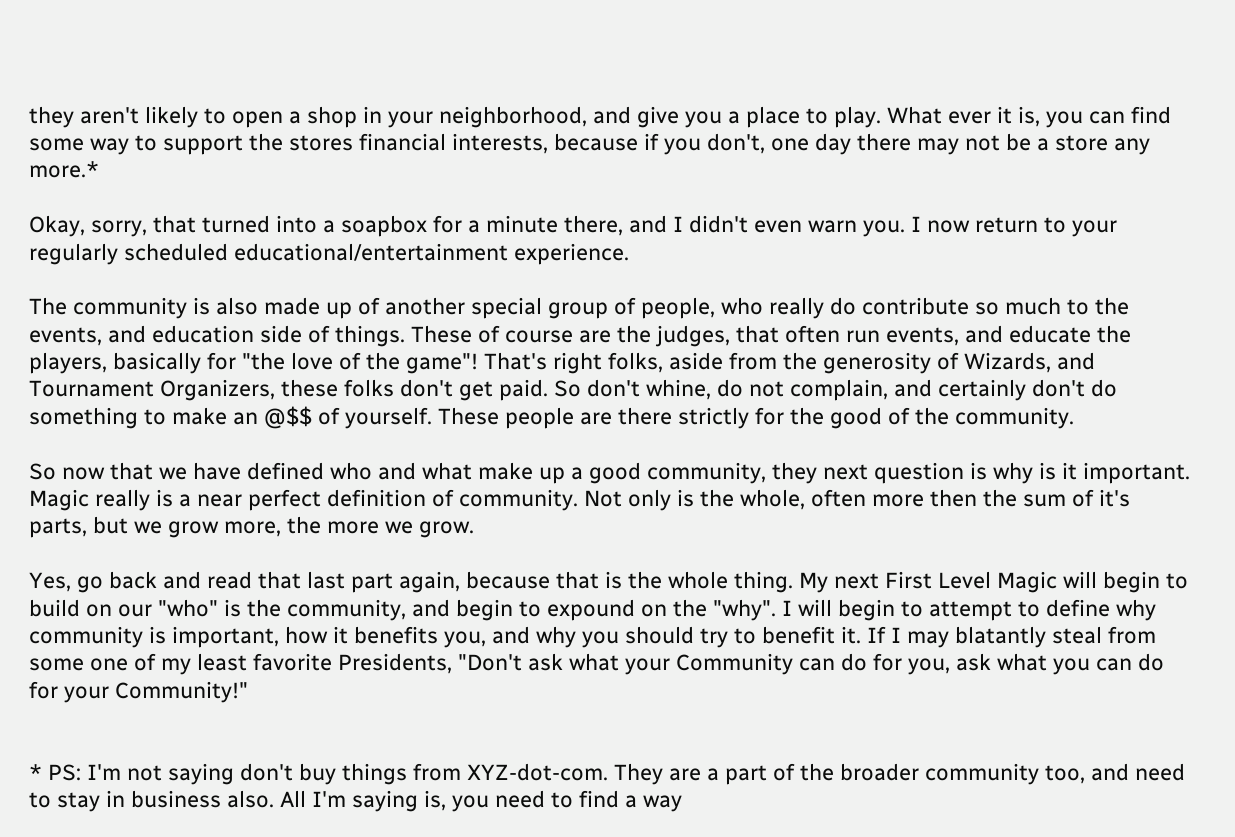they aren't likely to open a shop in your neighborhood, and give you a place to play. What ever it is, you can find some way to support the stores financial interests, because if you don't, one day there may not be a store any more.*

Okay, sorry, that turned into a soapbox for a minute there, and I didn't even warn you. I now return to your regularly scheduled educational/entertainment experience.

The community is also made up of another special group of people, who really do contribute so much to the events, and education side of things. These of course are the judges, that often run events, and educate the players, basically for "the love of the game"! That's right folks, aside from the generosity of Wizards, and Tournament Organizers, these folks don't get paid. So don't whine, do not complain, and certainly don't do something to make an @$$ of yourself. These people are there strictly for the good of the community.

So now that we have defined who and what make up a good community, they next question is why is it important. Magic really is a near perfect definition of community. Not only is the whole, often more then the sum of it's parts, but we grow more, the more we grow.

Yes, go back and read that last part again, because that is the whole thing. My next First Level Magic will begin to build on our "who" is the community, and begin to expound on the "why". I will begin to attempt to define why community is important, how it benefits you, and why you should try to benefit it. If I may blatantly steal from some one of my least favorite Presidents, "Don't ask what your Community can do for you, ask what you can do for your Community!"


* PS: I'm not saying don't buy things from XYZ-dot-com. They are a part of the broader community too, and need to stay in business also. All I'm saying is, you need to find a way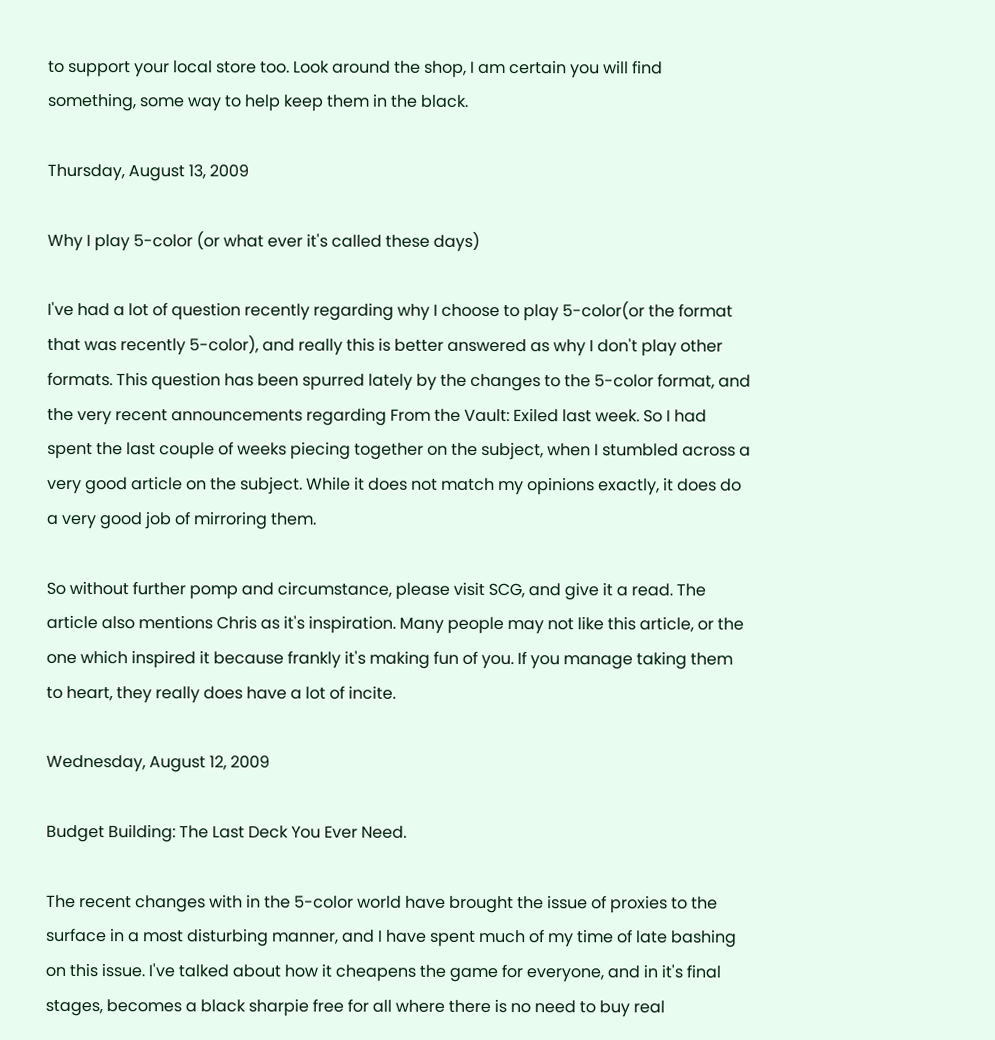to support your local store too. Look around the shop, I am certain you will find something, some way to help keep them in the black.

Thursday, August 13, 2009

Why I play 5-color (or what ever it's called these days)

I've had a lot of question recently regarding why I choose to play 5-color(or the format that was recently 5-color), and really this is better answered as why I don't play other formats. This question has been spurred lately by the changes to the 5-color format, and the very recent announcements regarding From the Vault: Exiled last week. So I had spent the last couple of weeks piecing together on the subject, when I stumbled across a very good article on the subject. While it does not match my opinions exactly, it does do a very good job of mirroring them.

So without further pomp and circumstance, please visit SCG, and give it a read. The article also mentions Chris as it's inspiration. Many people may not like this article, or the one which inspired it because frankly it's making fun of you. If you manage taking them to heart, they really does have a lot of incite.

Wednesday, August 12, 2009

Budget Building: The Last Deck You Ever Need.

The recent changes with in the 5-color world have brought the issue of proxies to the surface in a most disturbing manner, and I have spent much of my time of late bashing on this issue. I've talked about how it cheapens the game for everyone, and in it's final stages, becomes a black sharpie free for all where there is no need to buy real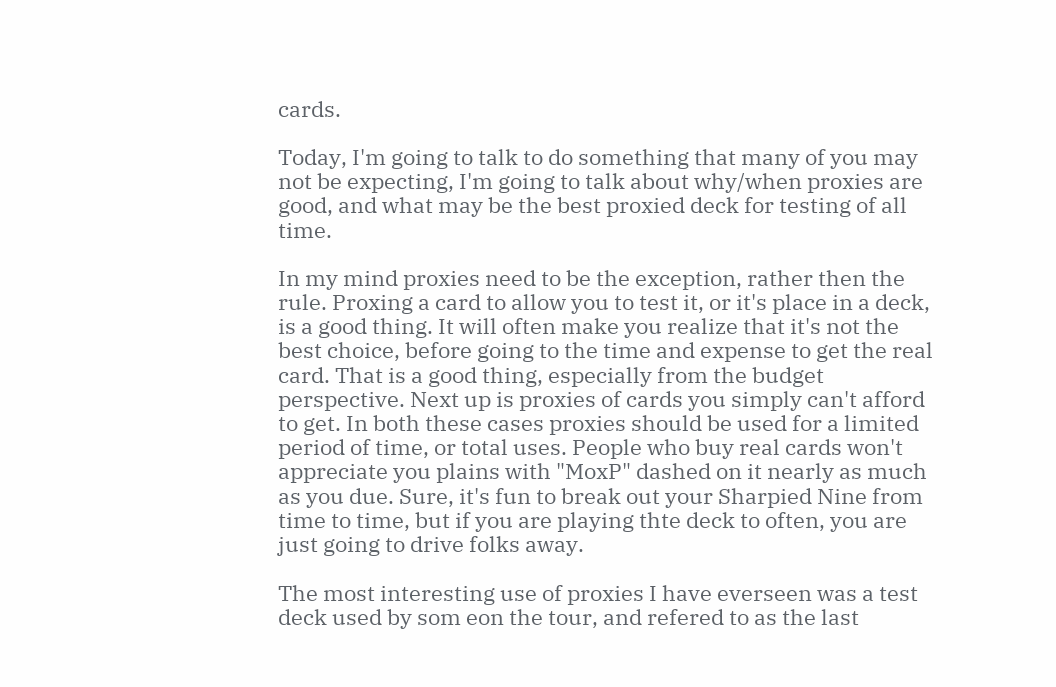cards.

Today, I'm going to talk to do something that many of you may not be expecting, I'm going to talk about why/when proxies are good, and what may be the best proxied deck for testing of all time.

In my mind proxies need to be the exception, rather then the rule. Proxing a card to allow you to test it, or it's place in a deck, is a good thing. It will often make you realize that it's not the best choice, before going to the time and expense to get the real card. That is a good thing, especially from the budget perspective. Next up is proxies of cards you simply can't afford to get. In both these cases proxies should be used for a limited period of time, or total uses. People who buy real cards won't appreciate you plains with "MoxP" dashed on it nearly as much as you due. Sure, it's fun to break out your Sharpied Nine from time to time, but if you are playing thte deck to often, you are just going to drive folks away.

The most interesting use of proxies I have everseen was a test deck used by som eon the tour, and refered to as the last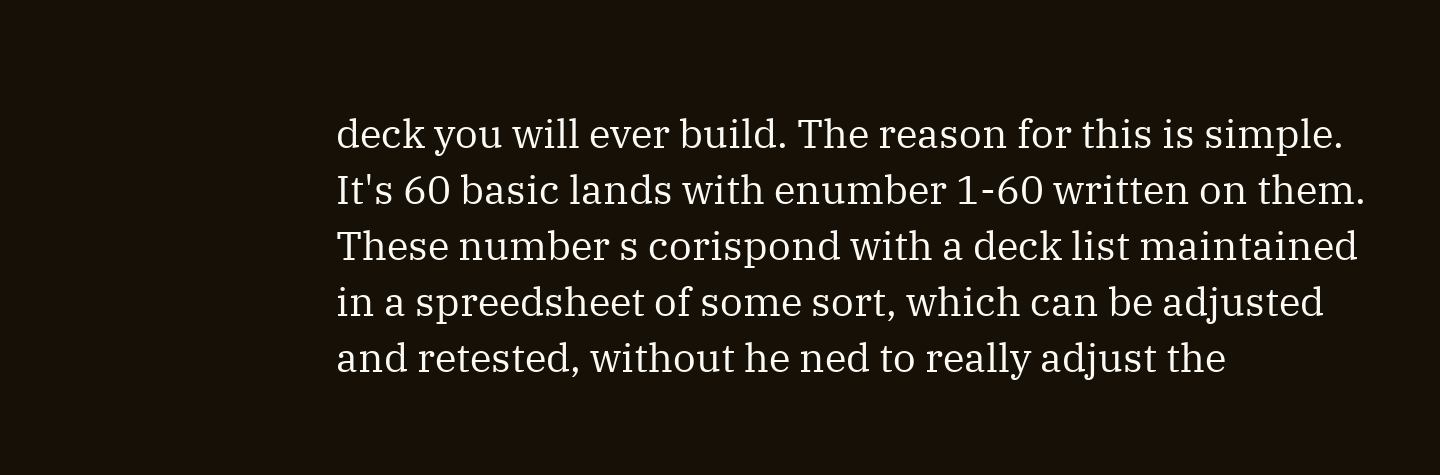deck you will ever build. The reason for this is simple. It's 60 basic lands with enumber 1-60 written on them. These number s corispond with a deck list maintained in a spreedsheet of some sort, which can be adjusted and retested, without he ned to really adjust the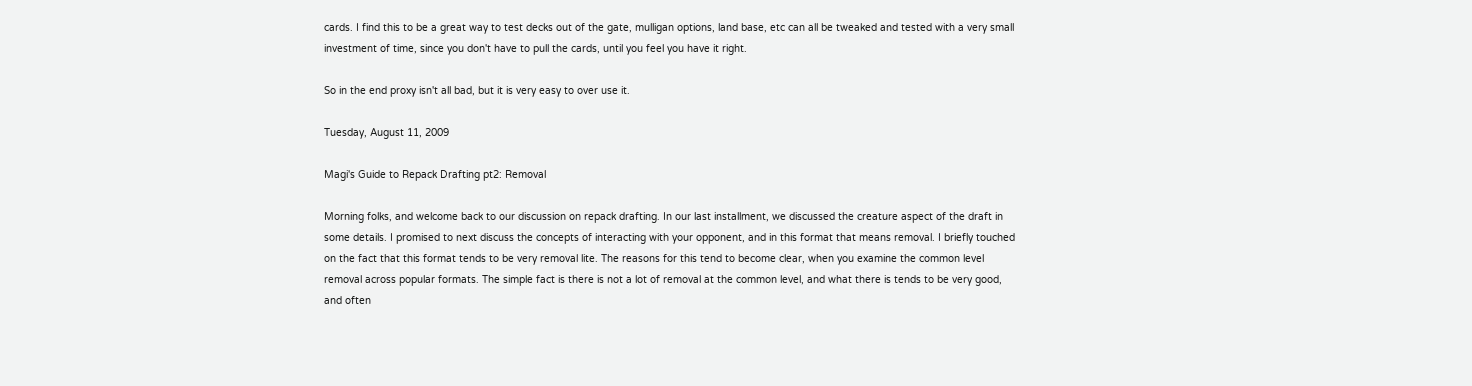cards. I find this to be a great way to test decks out of the gate, mulligan options, land base, etc can all be tweaked and tested with a very small investment of time, since you don't have to pull the cards, until you feel you have it right.

So in the end proxy isn't all bad, but it is very easy to over use it.

Tuesday, August 11, 2009

Magi's Guide to Repack Drafting pt2: Removal

Morning folks, and welcome back to our discussion on repack drafting. In our last installment, we discussed the creature aspect of the draft in some details. I promised to next discuss the concepts of interacting with your opponent, and in this format that means removal. I briefly touched on the fact that this format tends to be very removal lite. The reasons for this tend to become clear, when you examine the common level removal across popular formats. The simple fact is there is not a lot of removal at the common level, and what there is tends to be very good, and often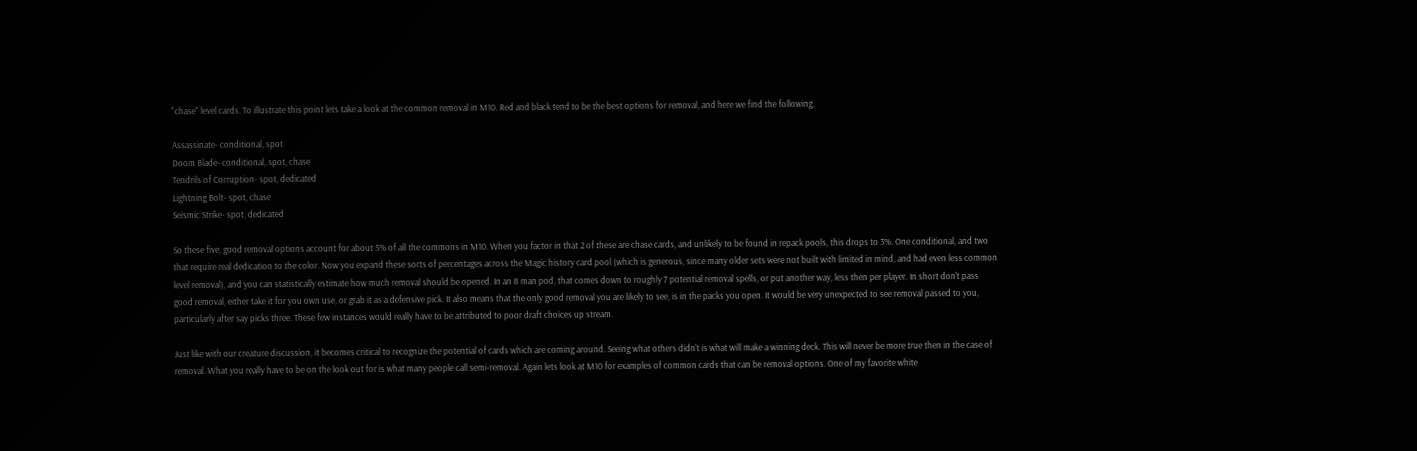"chase" level cards. To illustrate this point lets take a look at the common removal in M10. Red and black tend to be the best options for removal, and here we find the following.

Assassinate- conditional, spot
Doom Blade- conditional, spot, chase
Tendrils of Corruption- spot, dedicated
Lightning Bolt- spot, chase
Seismic Strike- spot, dedicated

So these five, good removal options account for about 5% of all the commons in M10. When you factor in that 2 of these are chase cards, and unlikely to be found in repack pools, this drops to 3%. One conditional, and two that require real dedication to the color. Now you expand these sorts of percentages across the Magic history card pool (which is generous, since many older sets were not built with limited in mind, and had even less common level removal), and you can statistically estimate how much removal should be opened. In an 8 man pod, that comes down to roughly 7 potential removal spells, or put another way, less then per player. In short don't pass good removal, either take it for you own use, or grab it as a defensive pick. It also means that the only good removal you are likely to see, is in the packs you open. It would be very unexpected to see removal passed to you, particularly after say picks three. These few instances would really have to be attributed to poor draft choices up stream.

Just like with our creature discussion, it becomes critical to recognize the potential of cards which are coming around. Seeing what others didn't is what will make a winning deck. This will never be more true then in the case of removal. What you really have to be on the look out for is what many people call semi-removal. Again lets look at M10 for examples of common cards that can be removal options. One of my favorite white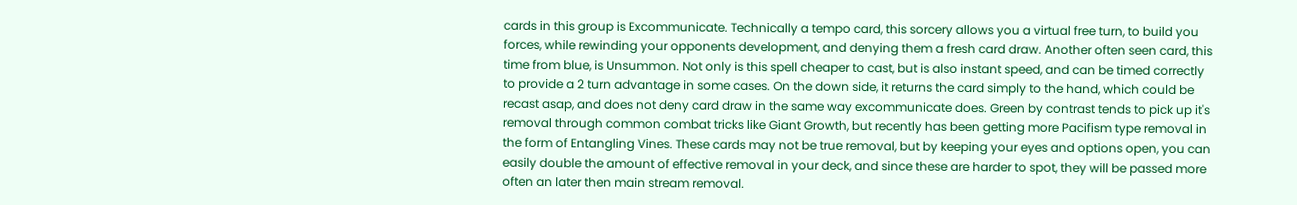cards in this group is Excommunicate. Technically a tempo card, this sorcery allows you a virtual free turn, to build you forces, while rewinding your opponents development, and denying them a fresh card draw. Another often seen card, this time from blue, is Unsummon. Not only is this spell cheaper to cast, but is also instant speed, and can be timed correctly to provide a 2 turn advantage in some cases. On the down side, it returns the card simply to the hand, which could be recast asap, and does not deny card draw in the same way excommunicate does. Green by contrast tends to pick up it's removal through common combat tricks like Giant Growth, but recently has been getting more Pacifism type removal in the form of Entangling Vines. These cards may not be true removal, but by keeping your eyes and options open, you can easily double the amount of effective removal in your deck, and since these are harder to spot, they will be passed more often an later then main stream removal.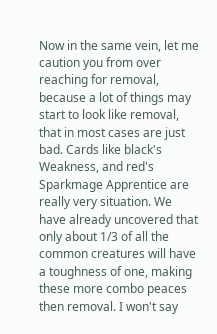Now in the same vein, let me caution you from over reaching for removal, because a lot of things may start to look like removal, that in most cases are just bad. Cards like black's Weakness, and red's Sparkmage Apprentice are really very situation. We have already uncovered that only about 1/3 of all the common creatures will have a toughness of one, making these more combo peaces then removal. I won't say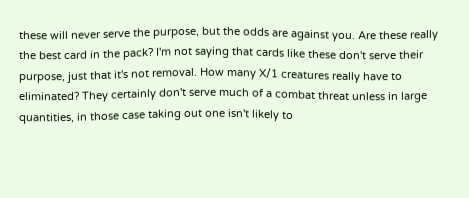these will never serve the purpose, but the odds are against you. Are these really the best card in the pack? I'm not saying that cards like these don't serve their purpose, just that it's not removal. How many X/1 creatures really have to eliminated? They certainly don't serve much of a combat threat unless in large quantities, in those case taking out one isn't likely to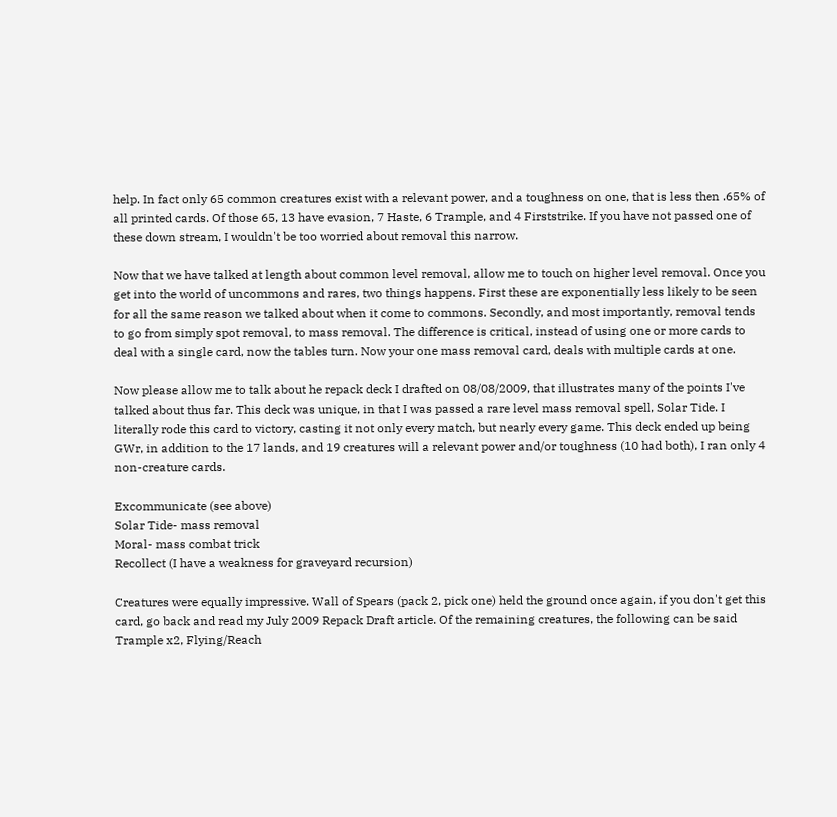help. In fact only 65 common creatures exist with a relevant power, and a toughness on one, that is less then .65% of all printed cards. Of those 65, 13 have evasion, 7 Haste, 6 Trample, and 4 Firststrike. If you have not passed one of these down stream, I wouldn't be too worried about removal this narrow.

Now that we have talked at length about common level removal, allow me to touch on higher level removal. Once you get into the world of uncommons and rares, two things happens. First these are exponentially less likely to be seen for all the same reason we talked about when it come to commons. Secondly, and most importantly, removal tends to go from simply spot removal, to mass removal. The difference is critical, instead of using one or more cards to deal with a single card, now the tables turn. Now your one mass removal card, deals with multiple cards at one.

Now please allow me to talk about he repack deck I drafted on 08/08/2009, that illustrates many of the points I've talked about thus far. This deck was unique, in that I was passed a rare level mass removal spell, Solar Tide. I literally rode this card to victory, casting it not only every match, but nearly every game. This deck ended up being GWr, in addition to the 17 lands, and 19 creatures will a relevant power and/or toughness (10 had both), I ran only 4 non-creature cards.

Excommunicate (see above)
Solar Tide- mass removal
Moral- mass combat trick
Recollect (I have a weakness for graveyard recursion)

Creatures were equally impressive. Wall of Spears (pack 2, pick one) held the ground once again, if you don't get this card, go back and read my July 2009 Repack Draft article. Of the remaining creatures, the following can be said Trample x2, Flying/Reach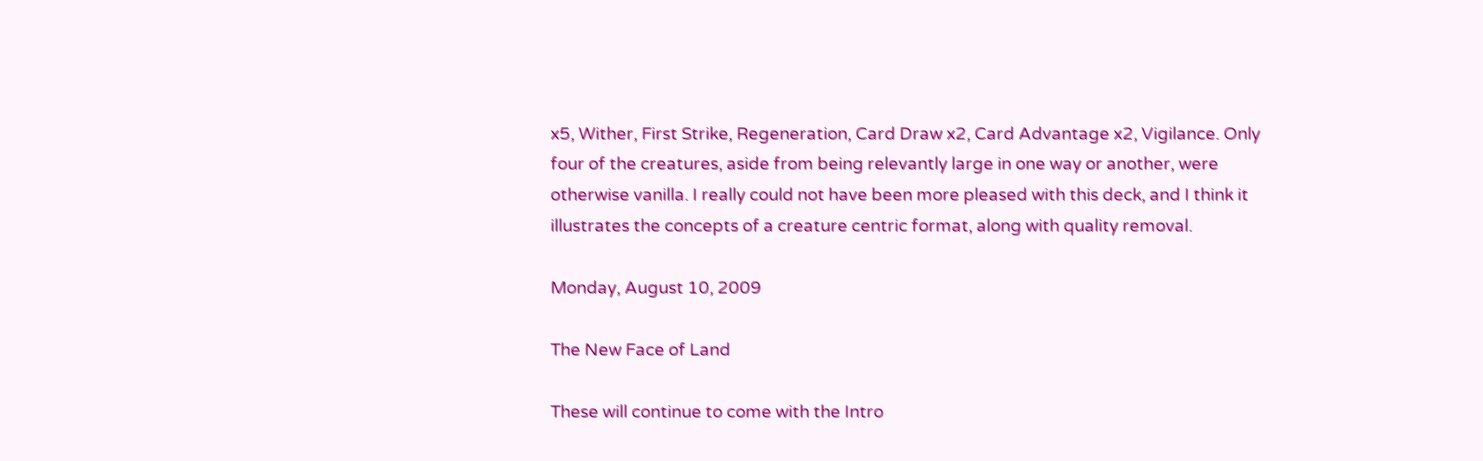x5, Wither, First Strike, Regeneration, Card Draw x2, Card Advantage x2, Vigilance. Only four of the creatures, aside from being relevantly large in one way or another, were otherwise vanilla. I really could not have been more pleased with this deck, and I think it illustrates the concepts of a creature centric format, along with quality removal.

Monday, August 10, 2009

The New Face of Land

These will continue to come with the Intro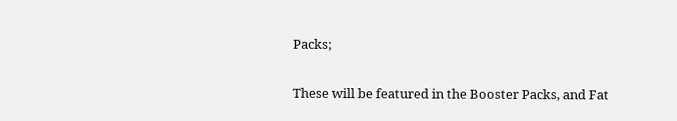Packs;

These will be featured in the Booster Packs, and Fat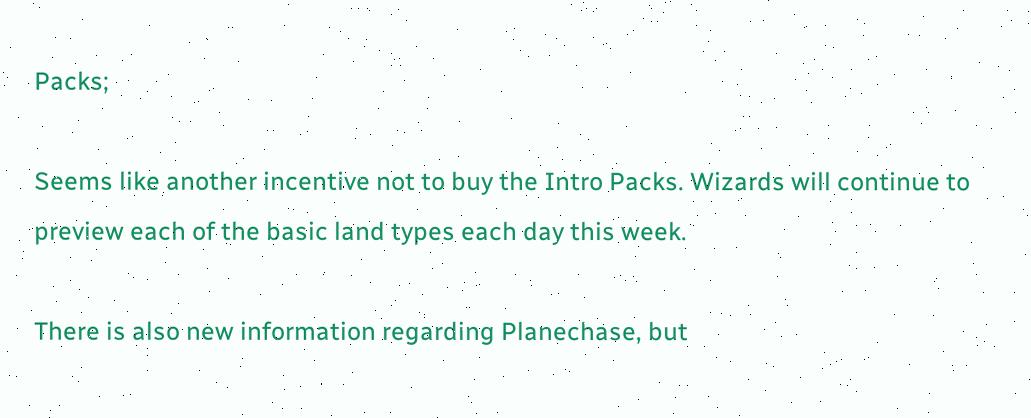Packs;

Seems like another incentive not to buy the Intro Packs. Wizards will continue to preview each of the basic land types each day this week.

There is also new information regarding Planechase, but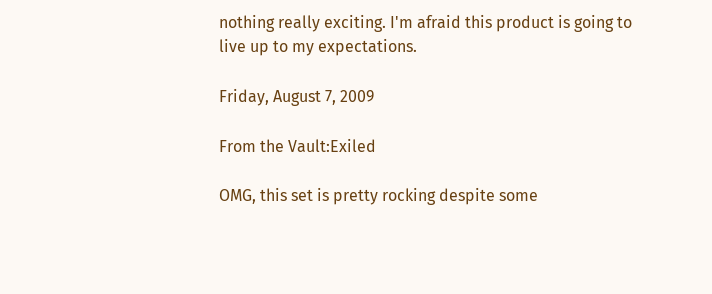nothing really exciting. I'm afraid this product is going to live up to my expectations.

Friday, August 7, 2009

From the Vault:Exiled

OMG, this set is pretty rocking despite some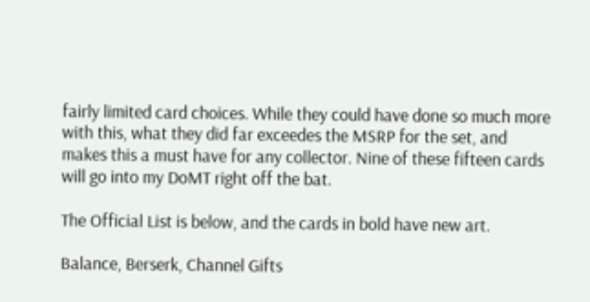fairly limited card choices. While they could have done so much more with this, what they did far exceedes the MSRP for the set, and makes this a must have for any collector. Nine of these fifteen cards will go into my DoMT right off the bat.

The Official List is below, and the cards in bold have new art.

Balance, Berserk, Channel Gifts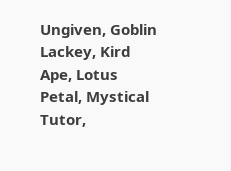Ungiven, Goblin Lackey, Kird Ape, Lotus Petal, Mystical Tutor,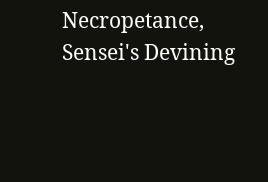Necropetance, Sensei's Devining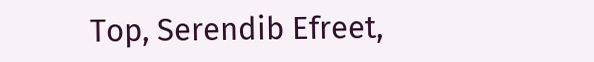Top, Serendib Efreet,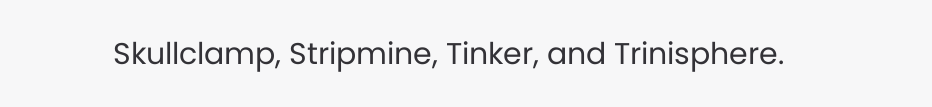Skullclamp, Stripmine, Tinker, and Trinisphere.